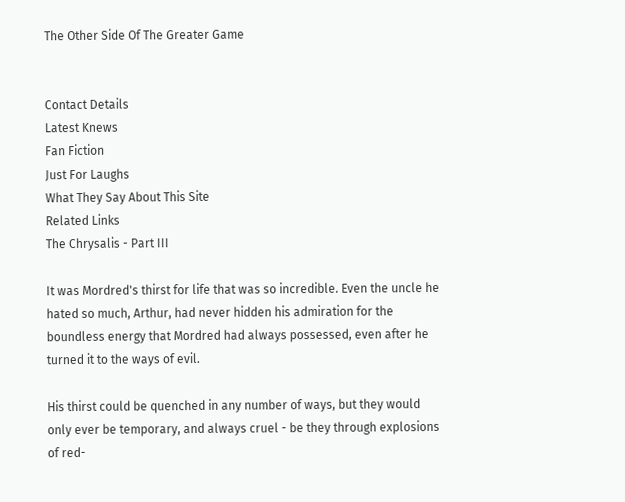The Other Side Of The Greater Game


Contact Details
Latest Knews
Fan Fiction
Just For Laughs
What They Say About This Site
Related Links
The Chrysalis - Part III

It was Mordred's thirst for life that was so incredible. Even the uncle he hated so much, Arthur, had never hidden his admiration for the boundless energy that Mordred had always possessed, even after he turned it to the ways of evil.

His thirst could be quenched in any number of ways, but they would only ever be temporary, and always cruel - be they through explosions of red-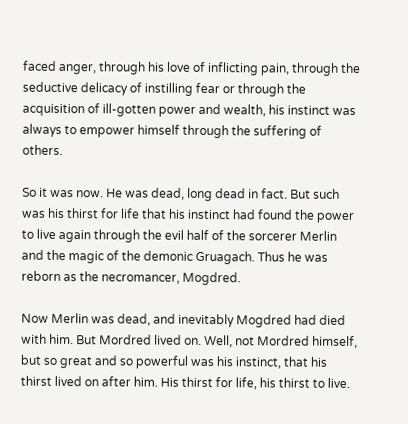faced anger, through his love of inflicting pain, through the seductive delicacy of instilling fear or through the acquisition of ill-gotten power and wealth, his instinct was always to empower himself through the suffering of others.

So it was now. He was dead, long dead in fact. But such was his thirst for life that his instinct had found the power to live again through the evil half of the sorcerer Merlin and the magic of the demonic Gruagach. Thus he was reborn as the necromancer, Mogdred.

Now Merlin was dead, and inevitably Mogdred had died with him. But Mordred lived on. Well, not Mordred himself, but so great and so powerful was his instinct, that his thirst lived on after him. His thirst for life, his thirst to live.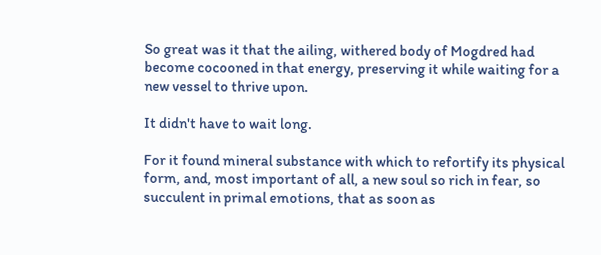So great was it that the ailing, withered body of Mogdred had become cocooned in that energy, preserving it while waiting for a new vessel to thrive upon.

It didn't have to wait long.

For it found mineral substance with which to refortify its physical form, and, most important of all, a new soul so rich in fear, so succulent in primal emotions, that as soon as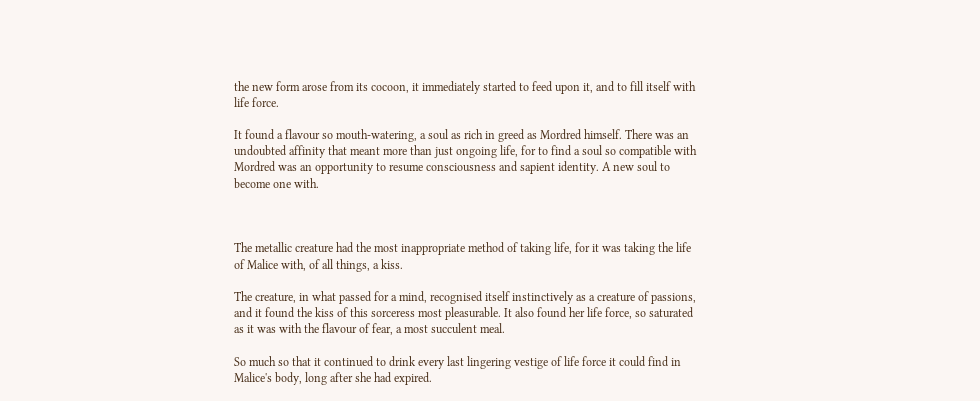the new form arose from its cocoon, it immediately started to feed upon it, and to fill itself with life force.

It found a flavour so mouth-watering, a soul as rich in greed as Mordred himself. There was an undoubted affinity that meant more than just ongoing life, for to find a soul so compatible with Mordred was an opportunity to resume consciousness and sapient identity. A new soul to become one with.



The metallic creature had the most inappropriate method of taking life, for it was taking the life of Malice with, of all things, a kiss.

The creature, in what passed for a mind, recognised itself instinctively as a creature of passions, and it found the kiss of this sorceress most pleasurable. It also found her life force, so saturated as it was with the flavour of fear, a most succulent meal.

So much so that it continued to drink every last lingering vestige of life force it could find in Malice's body, long after she had expired.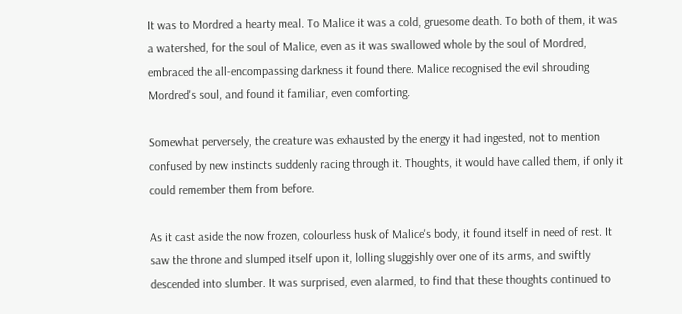It was to Mordred a hearty meal. To Malice it was a cold, gruesome death. To both of them, it was a watershed, for the soul of Malice, even as it was swallowed whole by the soul of Mordred, embraced the all-encompassing darkness it found there. Malice recognised the evil shrouding Mordred's soul, and found it familiar, even comforting.

Somewhat perversely, the creature was exhausted by the energy it had ingested, not to mention confused by new instincts suddenly racing through it. Thoughts, it would have called them, if only it could remember them from before.

As it cast aside the now frozen, colourless husk of Malice's body, it found itself in need of rest. It saw the throne and slumped itself upon it, lolling sluggishly over one of its arms, and swiftly descended into slumber. It was surprised, even alarmed, to find that these thoughts continued to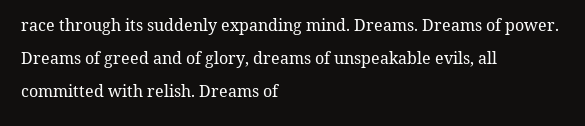race through its suddenly expanding mind. Dreams. Dreams of power. Dreams of greed and of glory, dreams of unspeakable evils, all committed with relish. Dreams of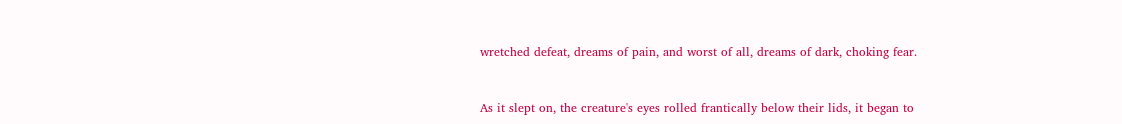wretched defeat, dreams of pain, and worst of all, dreams of dark, choking fear.


As it slept on, the creature's eyes rolled frantically below their lids, it began to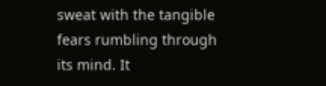sweat with the tangible fears rumbling through its mind. It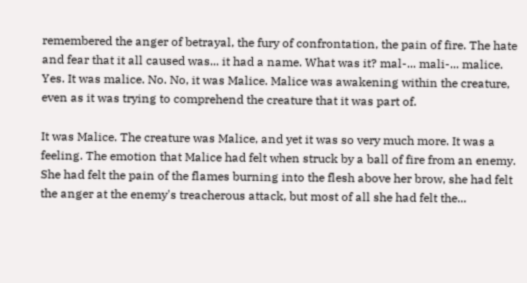remembered the anger of betrayal, the fury of confrontation, the pain of fire. The hate and fear that it all caused was... it had a name. What was it? mal-... mali-... malice. Yes. It was malice. No. No, it was Malice. Malice was awakening within the creature, even as it was trying to comprehend the creature that it was part of.

It was Malice. The creature was Malice, and yet it was so very much more. It was a feeling. The emotion that Malice had felt when struck by a ball of fire from an enemy. She had felt the pain of the flames burning into the flesh above her brow, she had felt the anger at the enemy's treacherous attack, but most of all she had felt the...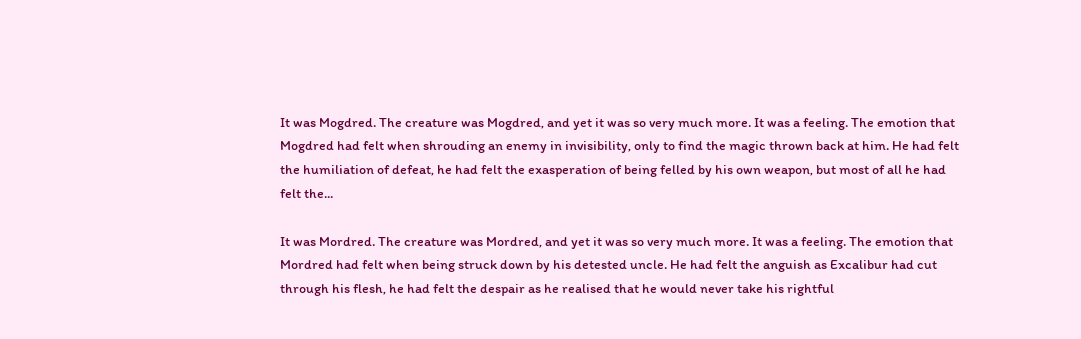It was Mogdred. The creature was Mogdred, and yet it was so very much more. It was a feeling. The emotion that Mogdred had felt when shrouding an enemy in invisibility, only to find the magic thrown back at him. He had felt the humiliation of defeat, he had felt the exasperation of being felled by his own weapon, but most of all he had felt the...

It was Mordred. The creature was Mordred, and yet it was so very much more. It was a feeling. The emotion that Mordred had felt when being struck down by his detested uncle. He had felt the anguish as Excalibur had cut through his flesh, he had felt the despair as he realised that he would never take his rightful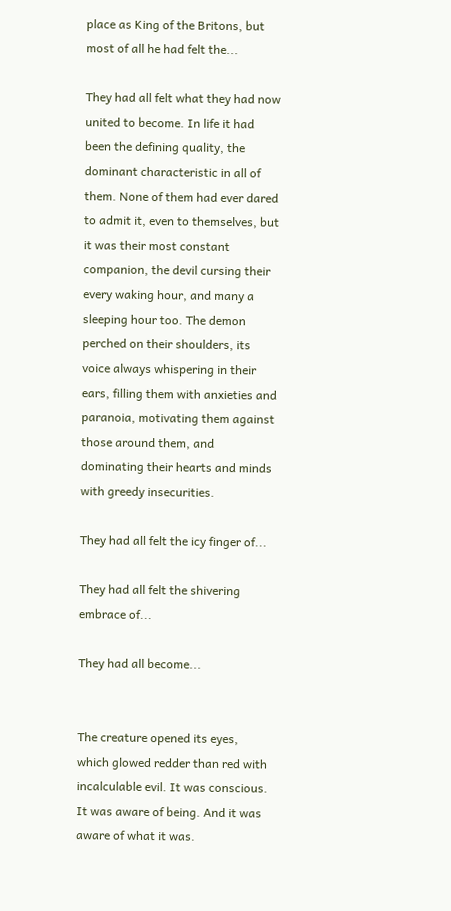place as King of the Britons, but most of all he had felt the...

They had all felt what they had now united to become. In life it had been the defining quality, the dominant characteristic in all of them. None of them had ever dared to admit it, even to themselves, but it was their most constant companion, the devil cursing their every waking hour, and many a sleeping hour too. The demon perched on their shoulders, its voice always whispering in their ears, filling them with anxieties and paranoia, motivating them against those around them, and dominating their hearts and minds with greedy insecurities.

They had all felt the icy finger of...

They had all felt the shivering embrace of...

They had all become...


The creature opened its eyes, which glowed redder than red with incalculable evil. It was conscious. It was aware of being. And it was aware of what it was.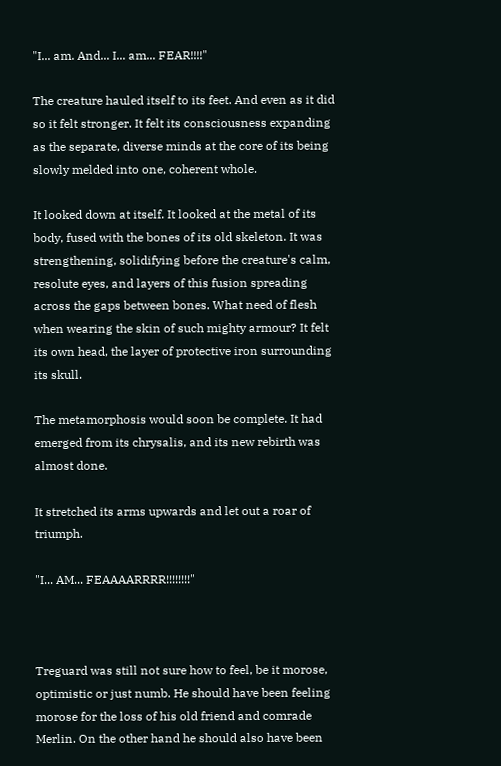"I... am. And... I... am... FEAR!!!!"

The creature hauled itself to its feet. And even as it did so it felt stronger. It felt its consciousness expanding as the separate, diverse minds at the core of its being slowly melded into one, coherent whole.

It looked down at itself. It looked at the metal of its body, fused with the bones of its old skeleton. It was strengthening, solidifying before the creature's calm, resolute eyes, and layers of this fusion spreading across the gaps between bones. What need of flesh when wearing the skin of such mighty armour? It felt its own head, the layer of protective iron surrounding its skull.

The metamorphosis would soon be complete. It had emerged from its chrysalis, and its new rebirth was almost done.

It stretched its arms upwards and let out a roar of triumph.

"I... AM... FEAAAARRRR!!!!!!!!"



Treguard was still not sure how to feel, be it morose, optimistic or just numb. He should have been feeling morose for the loss of his old friend and comrade Merlin. On the other hand he should also have been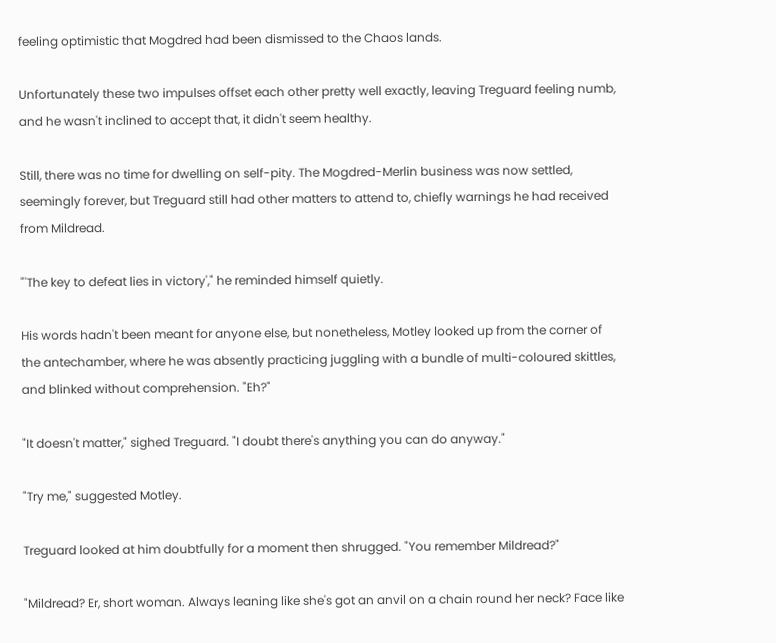feeling optimistic that Mogdred had been dismissed to the Chaos lands.

Unfortunately these two impulses offset each other pretty well exactly, leaving Treguard feeling numb, and he wasn't inclined to accept that, it didn't seem healthy.

Still, there was no time for dwelling on self-pity. The Mogdred-Merlin business was now settled, seemingly forever, but Treguard still had other matters to attend to, chiefly warnings he had received from Mildread.

"'The key to defeat lies in victory'," he reminded himself quietly.

His words hadn't been meant for anyone else, but nonetheless, Motley looked up from the corner of the antechamber, where he was absently practicing juggling with a bundle of multi-coloured skittles, and blinked without comprehension. "Eh?"

"It doesn't matter," sighed Treguard. "I doubt there's anything you can do anyway."

"Try me," suggested Motley.

Treguard looked at him doubtfully for a moment then shrugged. "You remember Mildread?"

"Mildread? Er, short woman. Always leaning like she's got an anvil on a chain round her neck? Face like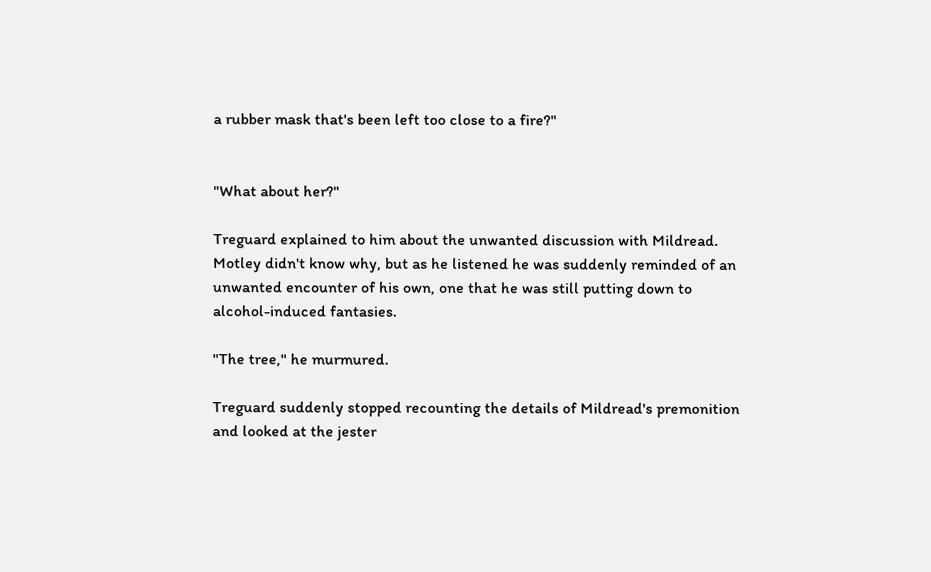a rubber mask that's been left too close to a fire?"


"What about her?"

Treguard explained to him about the unwanted discussion with Mildread. Motley didn't know why, but as he listened he was suddenly reminded of an unwanted encounter of his own, one that he was still putting down to alcohol-induced fantasies.

"The tree," he murmured.

Treguard suddenly stopped recounting the details of Mildread's premonition and looked at the jester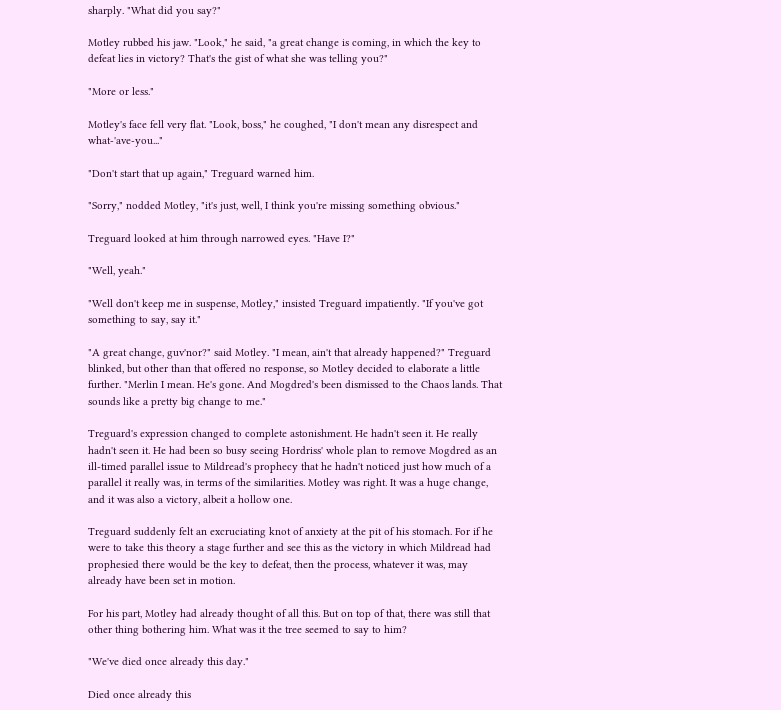sharply. "What did you say?"

Motley rubbed his jaw. "Look," he said, "a great change is coming, in which the key to defeat lies in victory? That's the gist of what she was telling you?"

"More or less."

Motley's face fell very flat. "Look, boss," he coughed, "I don't mean any disrespect and what-'ave-you..."

"Don't start that up again," Treguard warned him.

"Sorry," nodded Motley, "it's just, well, I think you're missing something obvious."

Treguard looked at him through narrowed eyes. "Have I?"

"Well, yeah."

"Well don't keep me in suspense, Motley," insisted Treguard impatiently. "If you've got something to say, say it."

"A great change, guv'nor?" said Motley. "I mean, ain't that already happened?" Treguard blinked, but other than that offered no response, so Motley decided to elaborate a little further. "Merlin I mean. He's gone. And Mogdred's been dismissed to the Chaos lands. That sounds like a pretty big change to me."

Treguard's expression changed to complete astonishment. He hadn't seen it. He really hadn't seen it. He had been so busy seeing Hordriss' whole plan to remove Mogdred as an ill-timed parallel issue to Mildread's prophecy that he hadn't noticed just how much of a parallel it really was, in terms of the similarities. Motley was right. It was a huge change, and it was also a victory, albeit a hollow one.

Treguard suddenly felt an excruciating knot of anxiety at the pit of his stomach. For if he were to take this theory a stage further and see this as the victory in which Mildread had prophesied there would be the key to defeat, then the process, whatever it was, may already have been set in motion.

For his part, Motley had already thought of all this. But on top of that, there was still that other thing bothering him. What was it the tree seemed to say to him?

"We've died once already this day."

Died once already this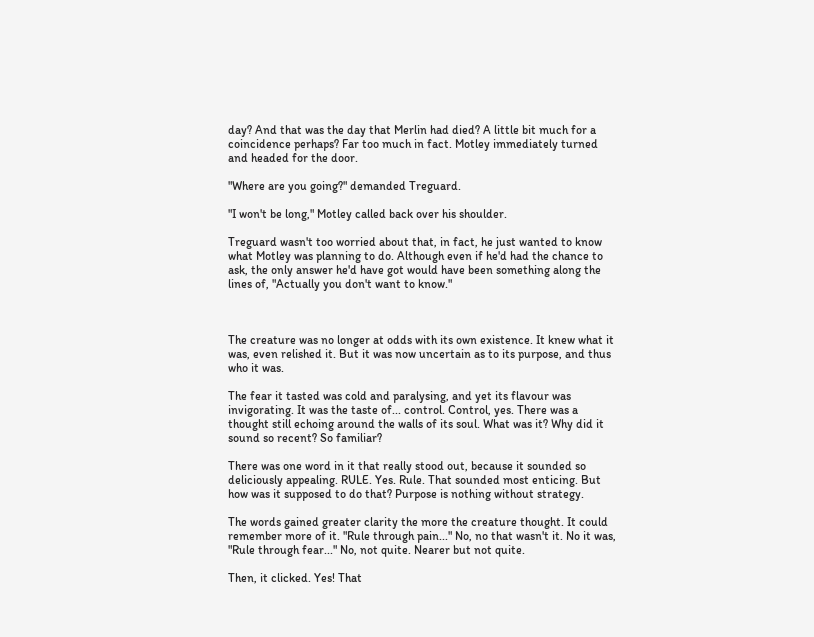day? And that was the day that Merlin had died? A little bit much for a coincidence perhaps? Far too much in fact. Motley immediately turned and headed for the door.

"Where are you going?" demanded Treguard.

"I won't be long," Motley called back over his shoulder.

Treguard wasn't too worried about that, in fact, he just wanted to know what Motley was planning to do. Although even if he'd had the chance to ask, the only answer he'd have got would have been something along the lines of, "Actually you don't want to know."



The creature was no longer at odds with its own existence. It knew what it was, even relished it. But it was now uncertain as to its purpose, and thus who it was.

The fear it tasted was cold and paralysing, and yet its flavour was invigorating. It was the taste of... control. Control, yes. There was a thought still echoing around the walls of its soul. What was it? Why did it sound so recent? So familiar?

There was one word in it that really stood out, because it sounded so deliciously appealing. RULE. Yes. Rule. That sounded most enticing. But how was it supposed to do that? Purpose is nothing without strategy.

The words gained greater clarity the more the creature thought. It could remember more of it. "Rule through pain..." No, no that wasn't it. No it was, "Rule through fear..." No, not quite. Nearer but not quite.

Then, it clicked. Yes! That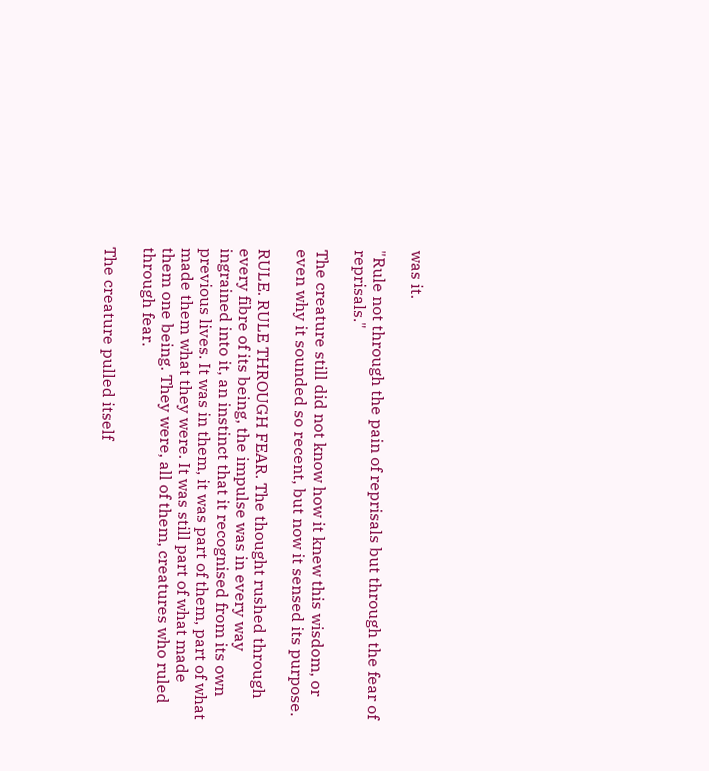was it.

"Rule not through the pain of reprisals but through the fear of reprisals."

The creature still did not know how it knew this wisdom, or even why it sounded so recent, but now it sensed its purpose.

RULE. RULE THROUGH FEAR. The thought rushed through every fibre of its being, the impulse was in every way ingrained into it, an instinct that it recognised from its own previous lives. It was in them, it was part of them, part of what made them what they were. It was still part of what made them one being. They were, all of them, creatures who ruled through fear.

The creature pulled itself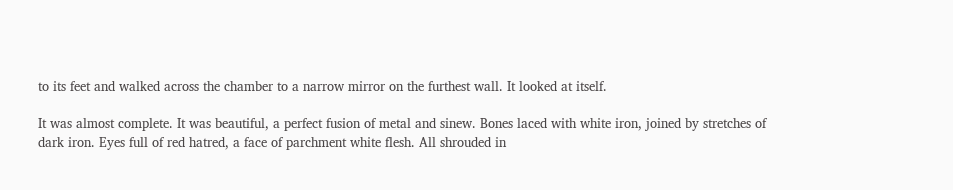to its feet and walked across the chamber to a narrow mirror on the furthest wall. It looked at itself.

It was almost complete. It was beautiful, a perfect fusion of metal and sinew. Bones laced with white iron, joined by stretches of dark iron. Eyes full of red hatred, a face of parchment white flesh. All shrouded in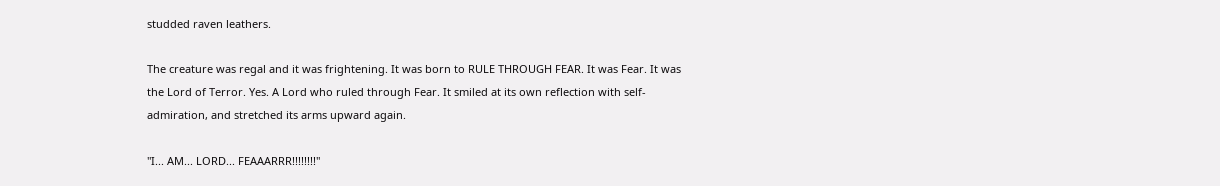studded raven leathers.

The creature was regal and it was frightening. It was born to RULE THROUGH FEAR. It was Fear. It was the Lord of Terror. Yes. A Lord who ruled through Fear. It smiled at its own reflection with self-admiration, and stretched its arms upward again.

"I... AM... LORD... FEAAARRR!!!!!!!!"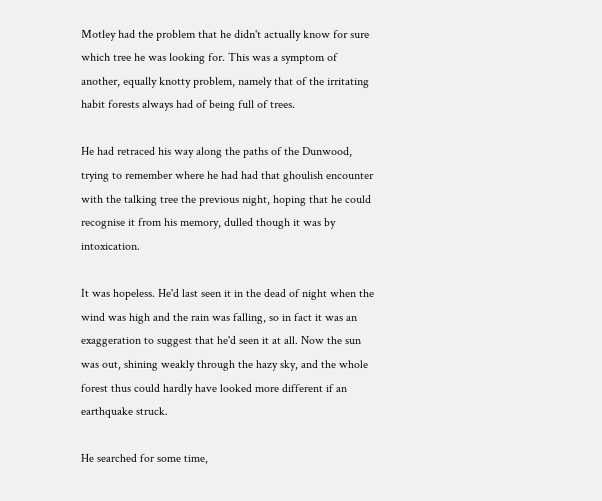Motley had the problem that he didn't actually know for sure which tree he was looking for. This was a symptom of another, equally knotty problem, namely that of the irritating habit forests always had of being full of trees.

He had retraced his way along the paths of the Dunwood, trying to remember where he had had that ghoulish encounter with the talking tree the previous night, hoping that he could recognise it from his memory, dulled though it was by intoxication.

It was hopeless. He'd last seen it in the dead of night when the wind was high and the rain was falling, so in fact it was an exaggeration to suggest that he'd seen it at all. Now the sun was out, shining weakly through the hazy sky, and the whole forest thus could hardly have looked more different if an earthquake struck.

He searched for some time,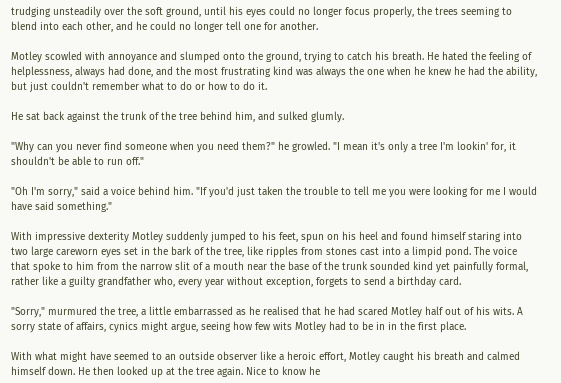trudging unsteadily over the soft ground, until his eyes could no longer focus properly, the trees seeming to blend into each other, and he could no longer tell one for another.

Motley scowled with annoyance and slumped onto the ground, trying to catch his breath. He hated the feeling of helplessness, always had done, and the most frustrating kind was always the one when he knew he had the ability, but just couldn't remember what to do or how to do it.

He sat back against the trunk of the tree behind him, and sulked glumly.

"Why can you never find someone when you need them?" he growled. "I mean it's only a tree I'm lookin' for, it shouldn't be able to run off."

"Oh I'm sorry," said a voice behind him. "If you'd just taken the trouble to tell me you were looking for me I would have said something."

With impressive dexterity Motley suddenly jumped to his feet, spun on his heel and found himself staring into two large careworn eyes set in the bark of the tree, like ripples from stones cast into a limpid pond. The voice that spoke to him from the narrow slit of a mouth near the base of the trunk sounded kind yet painfully formal, rather like a guilty grandfather who, every year without exception, forgets to send a birthday card.

"Sorry," murmured the tree, a little embarrassed as he realised that he had scared Motley half out of his wits. A sorry state of affairs, cynics might argue, seeing how few wits Motley had to be in in the first place.

With what might have seemed to an outside observer like a heroic effort, Motley caught his breath and calmed himself down. He then looked up at the tree again. Nice to know he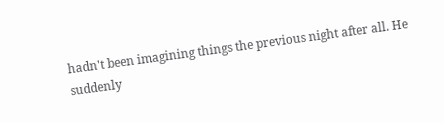hadn't been imagining things the previous night after all. He suddenly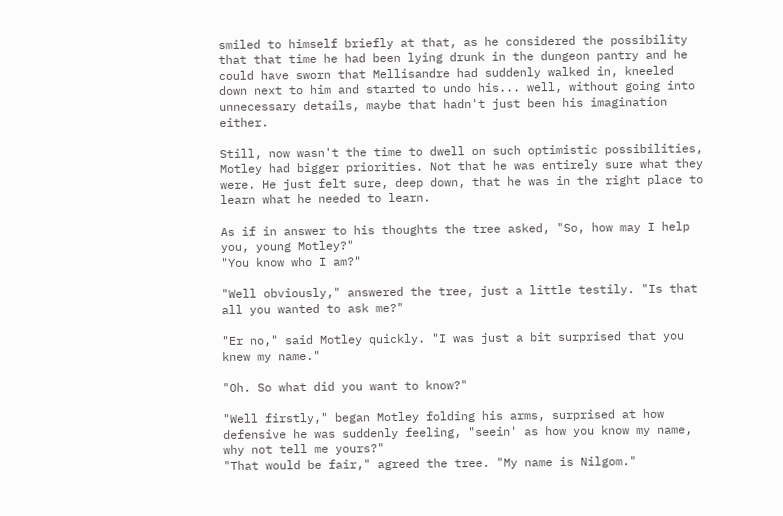smiled to himself briefly at that, as he considered the possibility that that time he had been lying drunk in the dungeon pantry and he could have sworn that Mellisandre had suddenly walked in, kneeled down next to him and started to undo his... well, without going into unnecessary details, maybe that hadn't just been his imagination either.

Still, now wasn't the time to dwell on such optimistic possibilities, Motley had bigger priorities. Not that he was entirely sure what they were. He just felt sure, deep down, that he was in the right place to learn what he needed to learn.

As if in answer to his thoughts the tree asked, "So, how may I help you, young Motley?"
"You know who I am?"

"Well obviously," answered the tree, just a little testily. "Is that all you wanted to ask me?"

"Er no," said Motley quickly. "I was just a bit surprised that you knew my name."

"Oh. So what did you want to know?"

"Well firstly," began Motley folding his arms, surprised at how defensive he was suddenly feeling, "seein' as how you know my name, why not tell me yours?"
"That would be fair," agreed the tree. "My name is Nilgom."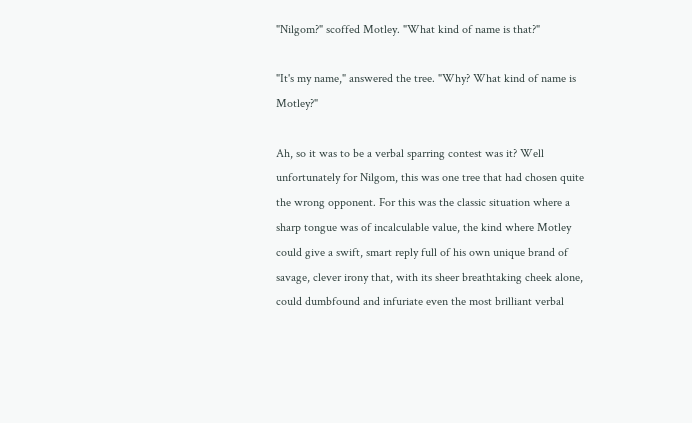"Nilgom?" scoffed Motley. "What kind of name is that?"

"It's my name," answered the tree. "Why? What kind of name is Motley?"

Ah, so it was to be a verbal sparring contest was it? Well unfortunately for Nilgom, this was one tree that had chosen quite the wrong opponent. For this was the classic situation where a sharp tongue was of incalculable value, the kind where Motley could give a swift, smart reply full of his own unique brand of savage, clever irony that, with its sheer breathtaking cheek alone, could dumbfound and infuriate even the most brilliant verbal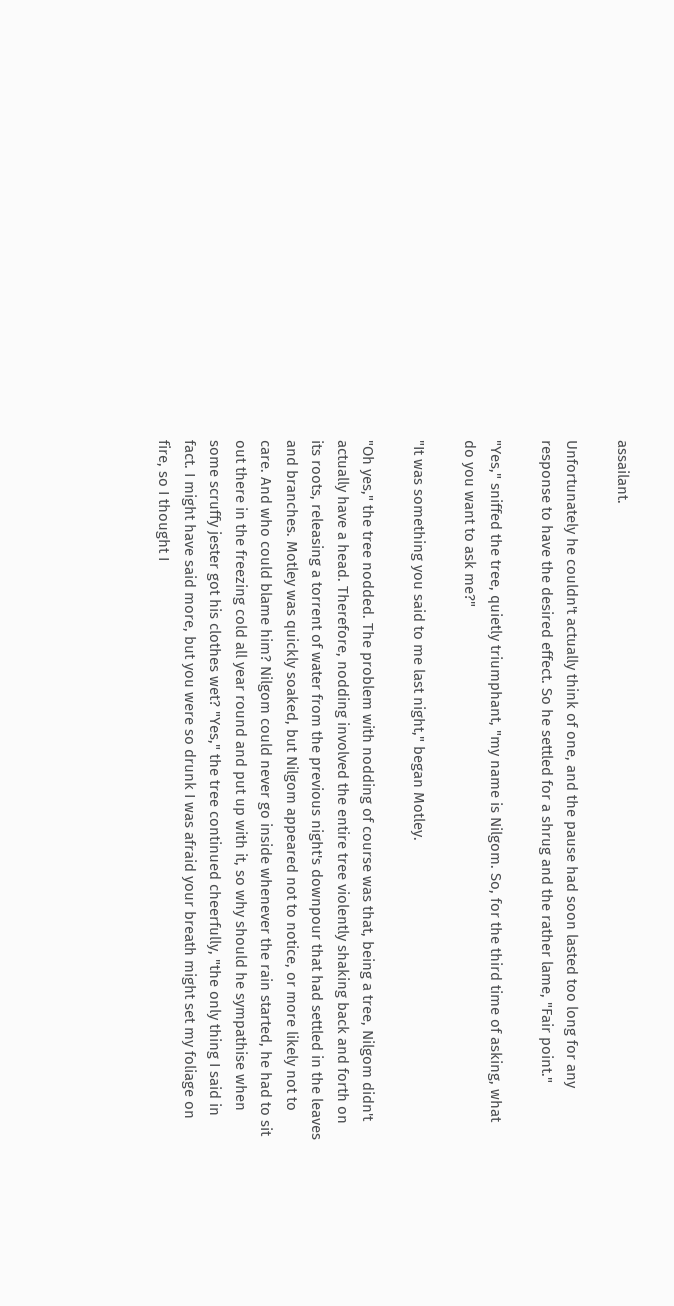assailant.

Unfortunately he couldn't actually think of one, and the pause had soon lasted too long for any response to have the desired effect. So he settled for a shrug and the rather lame, "Fair point."

"Yes," sniffed the tree, quietly triumphant, "my name is Nilgom. So, for the third time of asking, what do you want to ask me?"

"It was something you said to me last night," began Motley.

"Oh yes," the tree nodded. The problem with nodding of course was that, being a tree, Nilgom didn't actually have a head. Therefore, nodding involved the entire tree violently shaking back and forth on its roots, releasing a torrent of water from the previous night's downpour that had settled in the leaves and branches. Motley was quickly soaked, but Nilgom appeared not to notice, or more likely not to care. And who could blame him? Nilgom could never go inside whenever the rain started, he had to sit out there in the freezing cold all year round and put up with it, so why should he sympathise when some scruffy jester got his clothes wet? "Yes," the tree continued cheerfully, "the only thing I said in fact. I might have said more, but you were so drunk I was afraid your breath might set my foliage on fire, so I thought I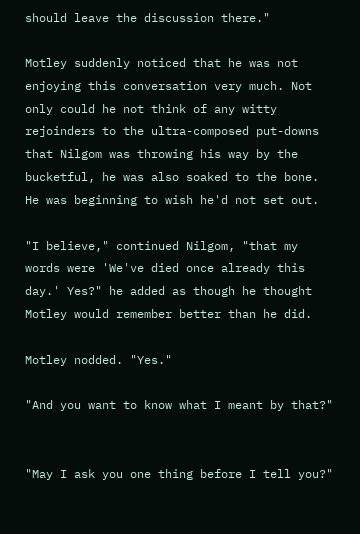should leave the discussion there."

Motley suddenly noticed that he was not enjoying this conversation very much. Not only could he not think of any witty rejoinders to the ultra-composed put-downs that Nilgom was throwing his way by the bucketful, he was also soaked to the bone. He was beginning to wish he'd not set out.

"I believe," continued Nilgom, "that my words were 'We've died once already this day.' Yes?" he added as though he thought Motley would remember better than he did.

Motley nodded. "Yes."

"And you want to know what I meant by that?"


"May I ask you one thing before I tell you?"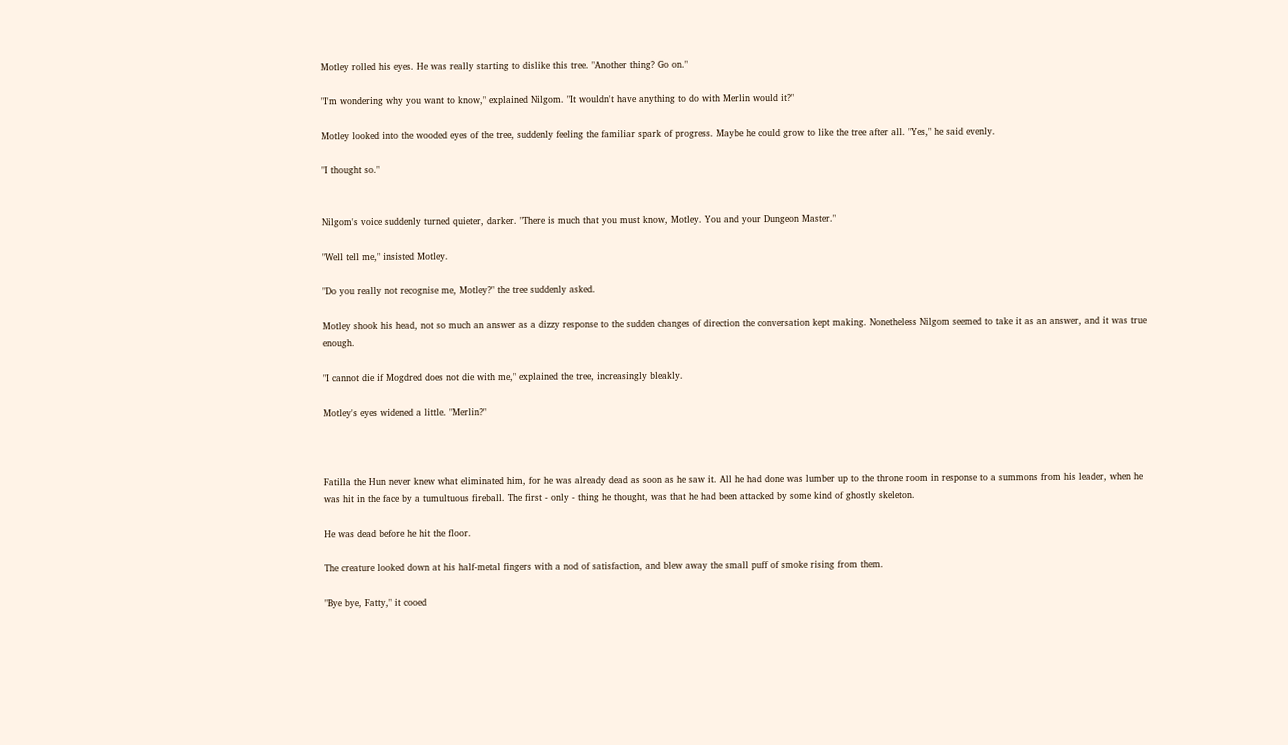Motley rolled his eyes. He was really starting to dislike this tree. "Another thing? Go on."

"I'm wondering why you want to know," explained Nilgom. "It wouldn't have anything to do with Merlin would it?"

Motley looked into the wooded eyes of the tree, suddenly feeling the familiar spark of progress. Maybe he could grow to like the tree after all. "Yes," he said evenly.

"I thought so."


Nilgom's voice suddenly turned quieter, darker. "There is much that you must know, Motley. You and your Dungeon Master."

"Well tell me," insisted Motley.

"Do you really not recognise me, Motley?" the tree suddenly asked.

Motley shook his head, not so much an answer as a dizzy response to the sudden changes of direction the conversation kept making. Nonetheless Nilgom seemed to take it as an answer, and it was true enough.

"I cannot die if Mogdred does not die with me," explained the tree, increasingly bleakly.

Motley's eyes widened a little. "Merlin?"



Fatilla the Hun never knew what eliminated him, for he was already dead as soon as he saw it. All he had done was lumber up to the throne room in response to a summons from his leader, when he was hit in the face by a tumultuous fireball. The first - only - thing he thought, was that he had been attacked by some kind of ghostly skeleton.

He was dead before he hit the floor.

The creature looked down at his half-metal fingers with a nod of satisfaction, and blew away the small puff of smoke rising from them.

"Bye bye, Fatty," it cooed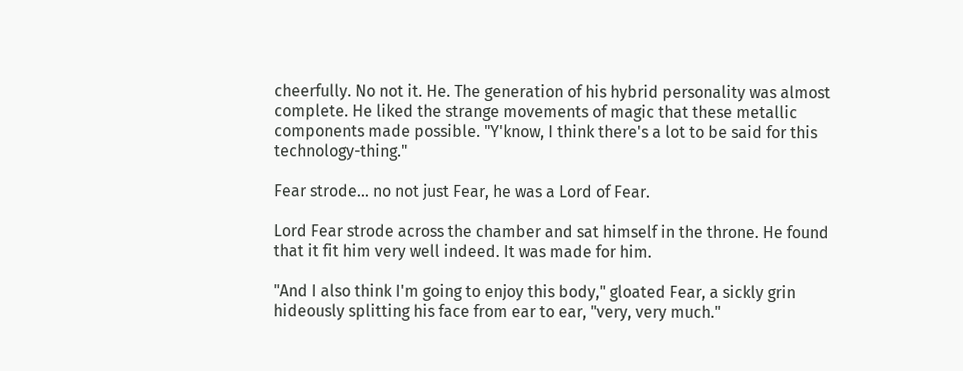cheerfully. No not it. He. The generation of his hybrid personality was almost complete. He liked the strange movements of magic that these metallic components made possible. "Y'know, I think there's a lot to be said for this technology-thing."

Fear strode... no not just Fear, he was a Lord of Fear.

Lord Fear strode across the chamber and sat himself in the throne. He found that it fit him very well indeed. It was made for him.

"And I also think I'm going to enjoy this body," gloated Fear, a sickly grin hideously splitting his face from ear to ear, "very, very much."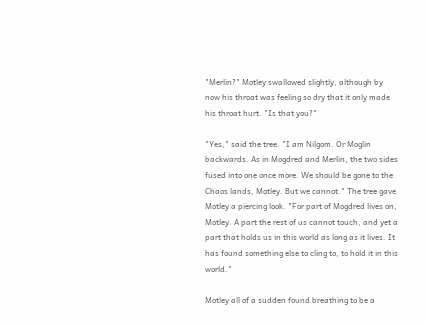"Merlin?" Motley swallowed slightly, although by now his throat was feeling so dry that it only made his throat hurt. "Is that you?"

"Yes," said the tree. "I am Nilgom. Or Moglin backwards. As in Mogdred and Merlin, the two sides fused into one once more. We should be gone to the Chaos lands, Motley. But we cannot." The tree gave Motley a piercing look. "For part of Mogdred lives on, Motley. A part the rest of us cannot touch, and yet a part that holds us in this world as long as it lives. It has found something else to cling to, to hold it in this world."

Motley all of a sudden found breathing to be a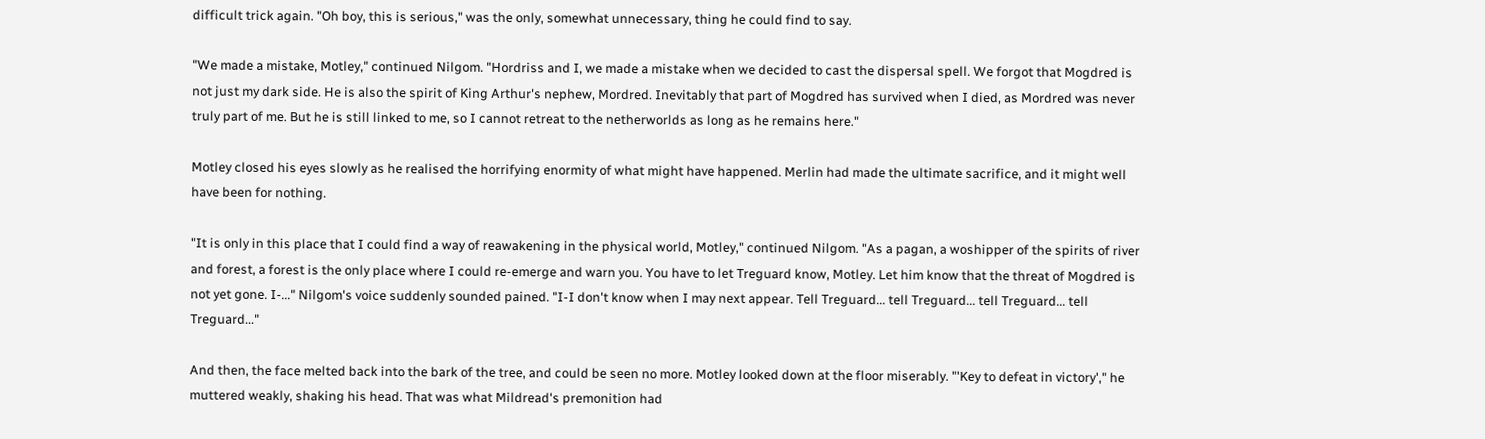difficult trick again. "Oh boy, this is serious," was the only, somewhat unnecessary, thing he could find to say.

"We made a mistake, Motley," continued Nilgom. "Hordriss and I, we made a mistake when we decided to cast the dispersal spell. We forgot that Mogdred is not just my dark side. He is also the spirit of King Arthur's nephew, Mordred. Inevitably that part of Mogdred has survived when I died, as Mordred was never truly part of me. But he is still linked to me, so I cannot retreat to the netherworlds as long as he remains here."

Motley closed his eyes slowly as he realised the horrifying enormity of what might have happened. Merlin had made the ultimate sacrifice, and it might well have been for nothing.

"It is only in this place that I could find a way of reawakening in the physical world, Motley," continued Nilgom. "As a pagan, a woshipper of the spirits of river and forest, a forest is the only place where I could re-emerge and warn you. You have to let Treguard know, Motley. Let him know that the threat of Mogdred is not yet gone. I-..." Nilgom's voice suddenly sounded pained. "I-I don't know when I may next appear. Tell Treguard... tell Treguard... tell Treguard... tell Treguard..."

And then, the face melted back into the bark of the tree, and could be seen no more. Motley looked down at the floor miserably. "'Key to defeat in victory'," he muttered weakly, shaking his head. That was what Mildread's premonition had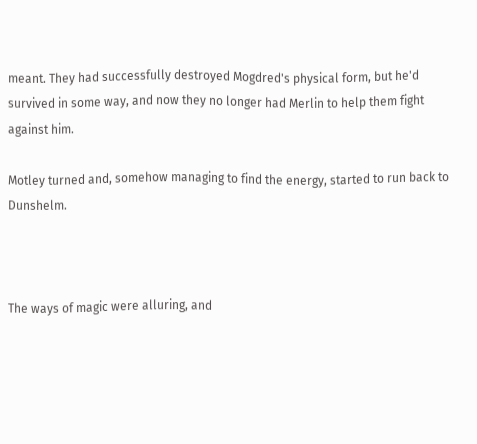meant. They had successfully destroyed Mogdred's physical form, but he'd survived in some way, and now they no longer had Merlin to help them fight against him.

Motley turned and, somehow managing to find the energy, started to run back to Dunshelm.



The ways of magic were alluring, and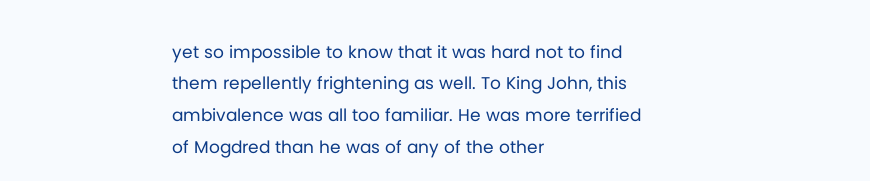yet so impossible to know that it was hard not to find them repellently frightening as well. To King John, this ambivalence was all too familiar. He was more terrified of Mogdred than he was of any of the other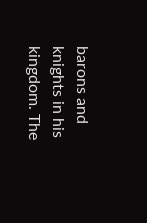barons and knights in his kingdom. The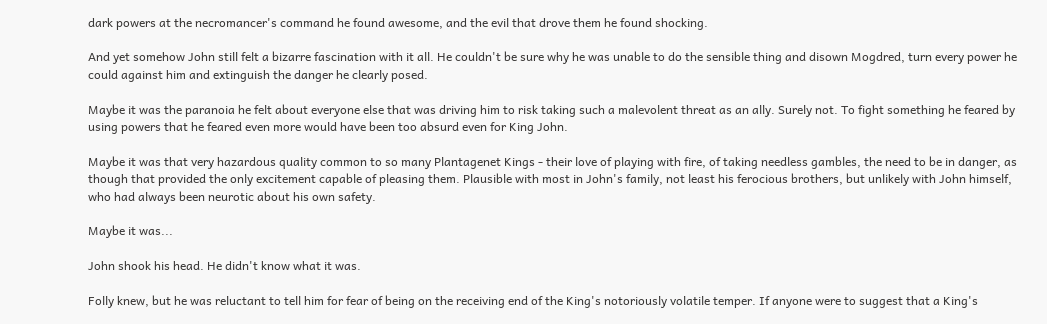dark powers at the necromancer's command he found awesome, and the evil that drove them he found shocking.

And yet somehow John still felt a bizarre fascination with it all. He couldn't be sure why he was unable to do the sensible thing and disown Mogdred, turn every power he could against him and extinguish the danger he clearly posed.

Maybe it was the paranoia he felt about everyone else that was driving him to risk taking such a malevolent threat as an ally. Surely not. To fight something he feared by using powers that he feared even more would have been too absurd even for King John.

Maybe it was that very hazardous quality common to so many Plantagenet Kings - their love of playing with fire, of taking needless gambles, the need to be in danger, as though that provided the only excitement capable of pleasing them. Plausible with most in John's family, not least his ferocious brothers, but unlikely with John himself, who had always been neurotic about his own safety.

Maybe it was...

John shook his head. He didn't know what it was.

Folly knew, but he was reluctant to tell him for fear of being on the receiving end of the King's notoriously volatile temper. If anyone were to suggest that a King's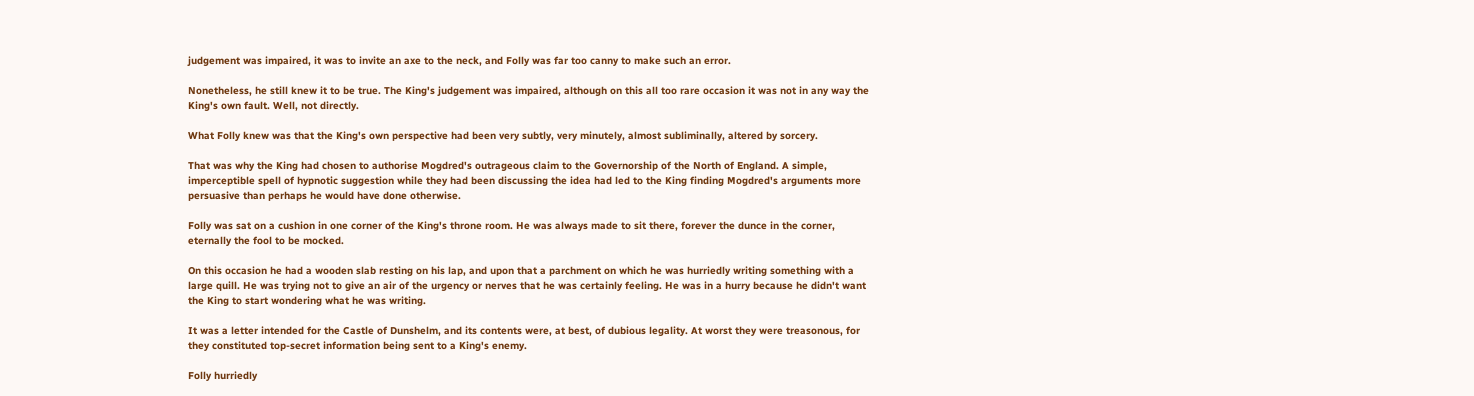judgement was impaired, it was to invite an axe to the neck, and Folly was far too canny to make such an error.

Nonetheless, he still knew it to be true. The King's judgement was impaired, although on this all too rare occasion it was not in any way the King's own fault. Well, not directly.

What Folly knew was that the King's own perspective had been very subtly, very minutely, almost subliminally, altered by sorcery.

That was why the King had chosen to authorise Mogdred's outrageous claim to the Governorship of the North of England. A simple, imperceptible spell of hypnotic suggestion while they had been discussing the idea had led to the King finding Mogdred's arguments more persuasive than perhaps he would have done otherwise.

Folly was sat on a cushion in one corner of the King's throne room. He was always made to sit there, forever the dunce in the corner, eternally the fool to be mocked.

On this occasion he had a wooden slab resting on his lap, and upon that a parchment on which he was hurriedly writing something with a large quill. He was trying not to give an air of the urgency or nerves that he was certainly feeling. He was in a hurry because he didn't want the King to start wondering what he was writing.

It was a letter intended for the Castle of Dunshelm, and its contents were, at best, of dubious legality. At worst they were treasonous, for they constituted top-secret information being sent to a King's enemy.

Folly hurriedly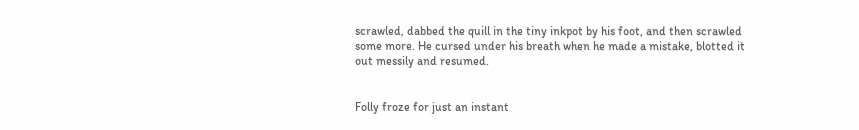scrawled, dabbed the quill in the tiny inkpot by his foot, and then scrawled some more. He cursed under his breath when he made a mistake, blotted it out messily and resumed.


Folly froze for just an instant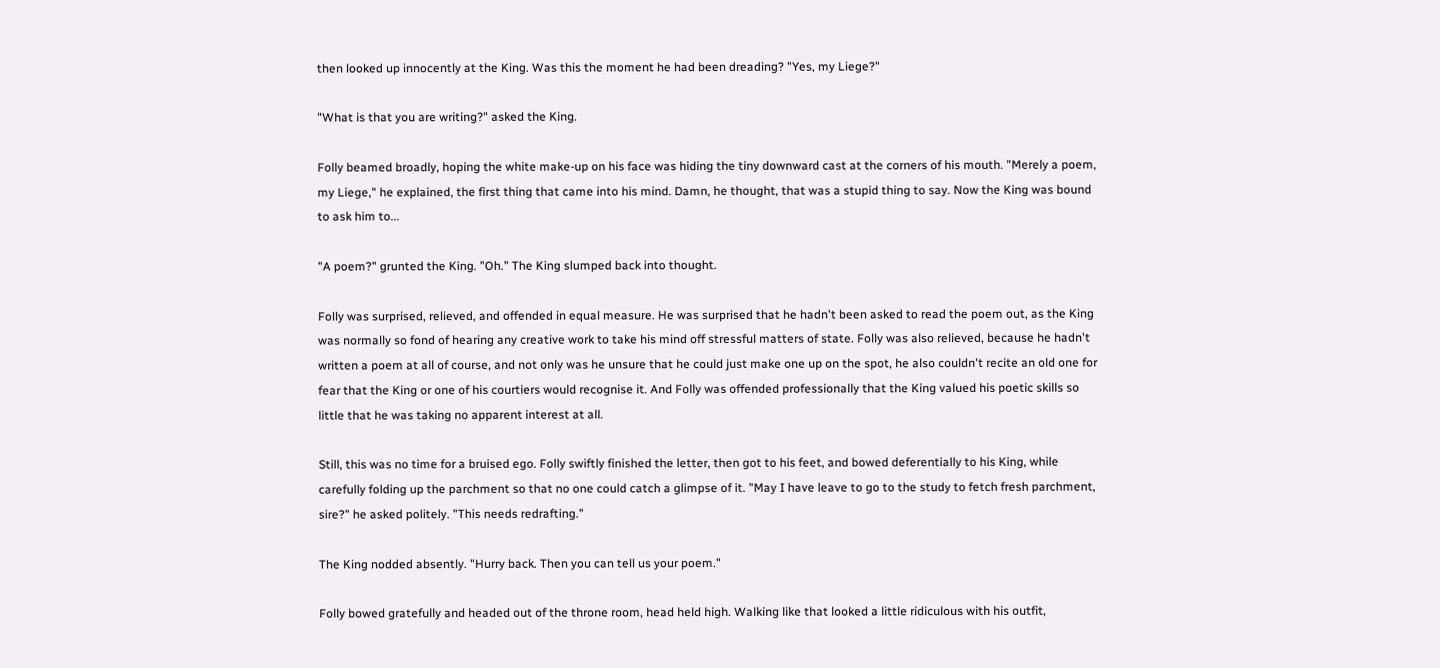then looked up innocently at the King. Was this the moment he had been dreading? "Yes, my Liege?"

"What is that you are writing?" asked the King.

Folly beamed broadly, hoping the white make-up on his face was hiding the tiny downward cast at the corners of his mouth. "Merely a poem, my Liege," he explained, the first thing that came into his mind. Damn, he thought, that was a stupid thing to say. Now the King was bound to ask him to...

"A poem?" grunted the King. "Oh." The King slumped back into thought.

Folly was surprised, relieved, and offended in equal measure. He was surprised that he hadn't been asked to read the poem out, as the King was normally so fond of hearing any creative work to take his mind off stressful matters of state. Folly was also relieved, because he hadn't written a poem at all of course, and not only was he unsure that he could just make one up on the spot, he also couldn't recite an old one for fear that the King or one of his courtiers would recognise it. And Folly was offended professionally that the King valued his poetic skills so little that he was taking no apparent interest at all.

Still, this was no time for a bruised ego. Folly swiftly finished the letter, then got to his feet, and bowed deferentially to his King, while carefully folding up the parchment so that no one could catch a glimpse of it. "May I have leave to go to the study to fetch fresh parchment, sire?" he asked politely. "This needs redrafting."

The King nodded absently. "Hurry back. Then you can tell us your poem."

Folly bowed gratefully and headed out of the throne room, head held high. Walking like that looked a little ridiculous with his outfit,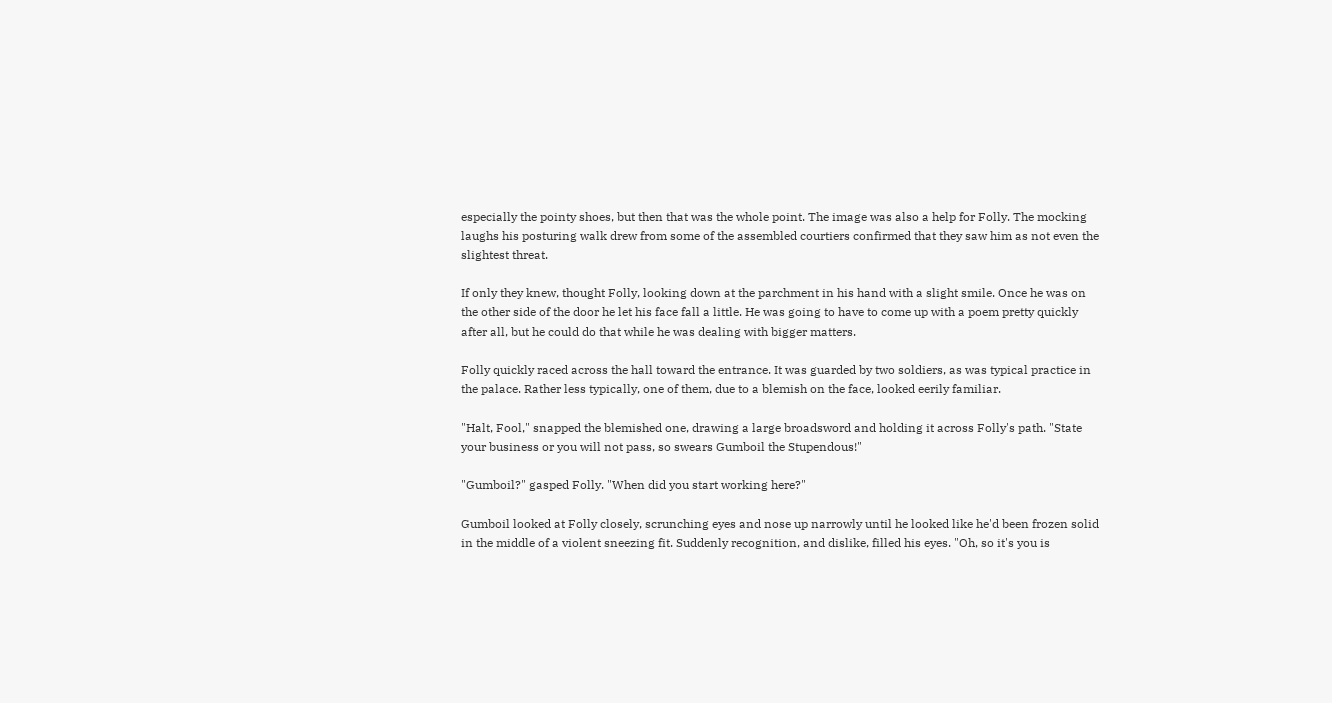especially the pointy shoes, but then that was the whole point. The image was also a help for Folly. The mocking laughs his posturing walk drew from some of the assembled courtiers confirmed that they saw him as not even the slightest threat.

If only they knew, thought Folly, looking down at the parchment in his hand with a slight smile. Once he was on the other side of the door he let his face fall a little. He was going to have to come up with a poem pretty quickly after all, but he could do that while he was dealing with bigger matters.

Folly quickly raced across the hall toward the entrance. It was guarded by two soldiers, as was typical practice in the palace. Rather less typically, one of them, due to a blemish on the face, looked eerily familiar.

"Halt, Fool," snapped the blemished one, drawing a large broadsword and holding it across Folly's path. "State your business or you will not pass, so swears Gumboil the Stupendous!"

"Gumboil?" gasped Folly. "When did you start working here?"

Gumboil looked at Folly closely, scrunching eyes and nose up narrowly until he looked like he'd been frozen solid in the middle of a violent sneezing fit. Suddenly recognition, and dislike, filled his eyes. "Oh, so it's you is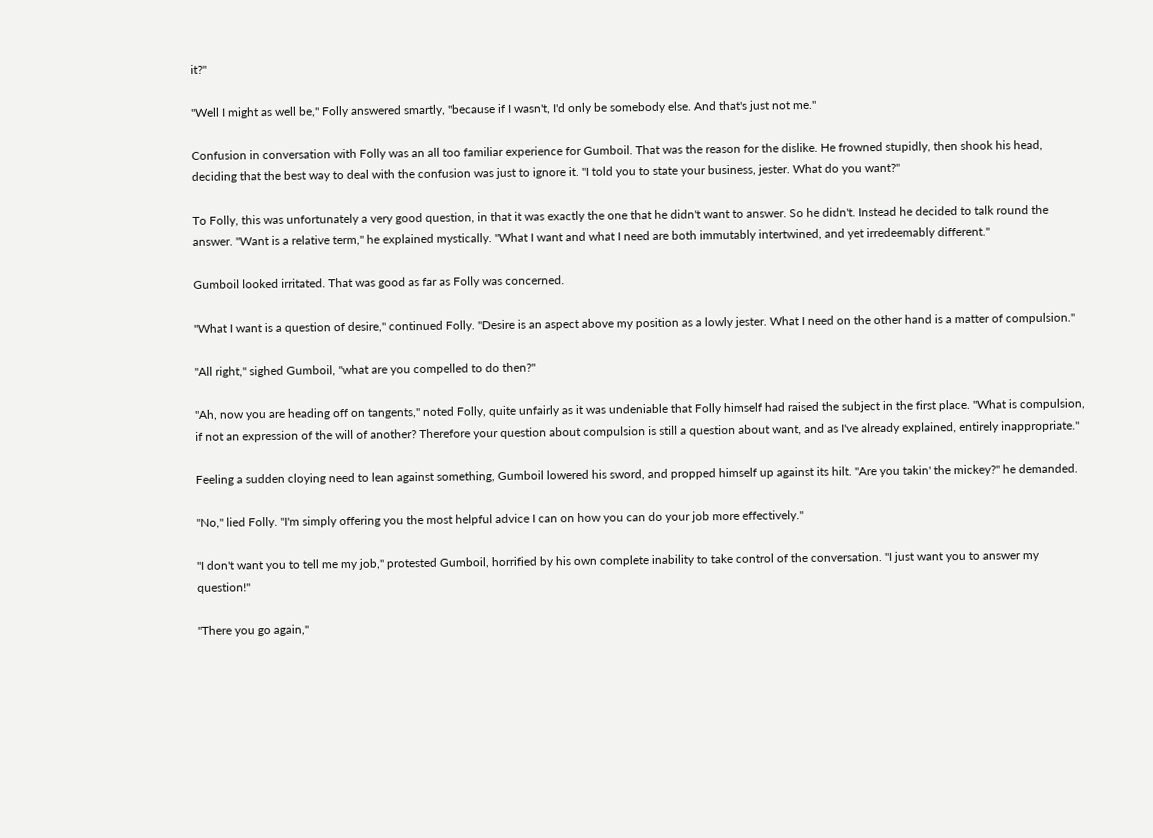it?"

"Well I might as well be," Folly answered smartly, "because if I wasn't, I'd only be somebody else. And that's just not me."

Confusion in conversation with Folly was an all too familiar experience for Gumboil. That was the reason for the dislike. He frowned stupidly, then shook his head, deciding that the best way to deal with the confusion was just to ignore it. "I told you to state your business, jester. What do you want?"

To Folly, this was unfortunately a very good question, in that it was exactly the one that he didn't want to answer. So he didn't. Instead he decided to talk round the answer. "Want is a relative term," he explained mystically. "What I want and what I need are both immutably intertwined, and yet irredeemably different."

Gumboil looked irritated. That was good as far as Folly was concerned.

"What I want is a question of desire," continued Folly. "Desire is an aspect above my position as a lowly jester. What I need on the other hand is a matter of compulsion."

"All right," sighed Gumboil, "what are you compelled to do then?"

"Ah, now you are heading off on tangents," noted Folly, quite unfairly as it was undeniable that Folly himself had raised the subject in the first place. "What is compulsion, if not an expression of the will of another? Therefore your question about compulsion is still a question about want, and as I've already explained, entirely inappropriate."

Feeling a sudden cloying need to lean against something, Gumboil lowered his sword, and propped himself up against its hilt. "Are you takin' the mickey?" he demanded.

"No," lied Folly. "I'm simply offering you the most helpful advice I can on how you can do your job more effectively."

"I don't want you to tell me my job," protested Gumboil, horrified by his own complete inability to take control of the conversation. "I just want you to answer my question!"

"There you go again,"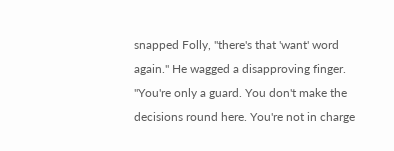snapped Folly, "there's that 'want' word again." He wagged a disapproving finger. "You're only a guard. You don't make the decisions round here. You're not in charge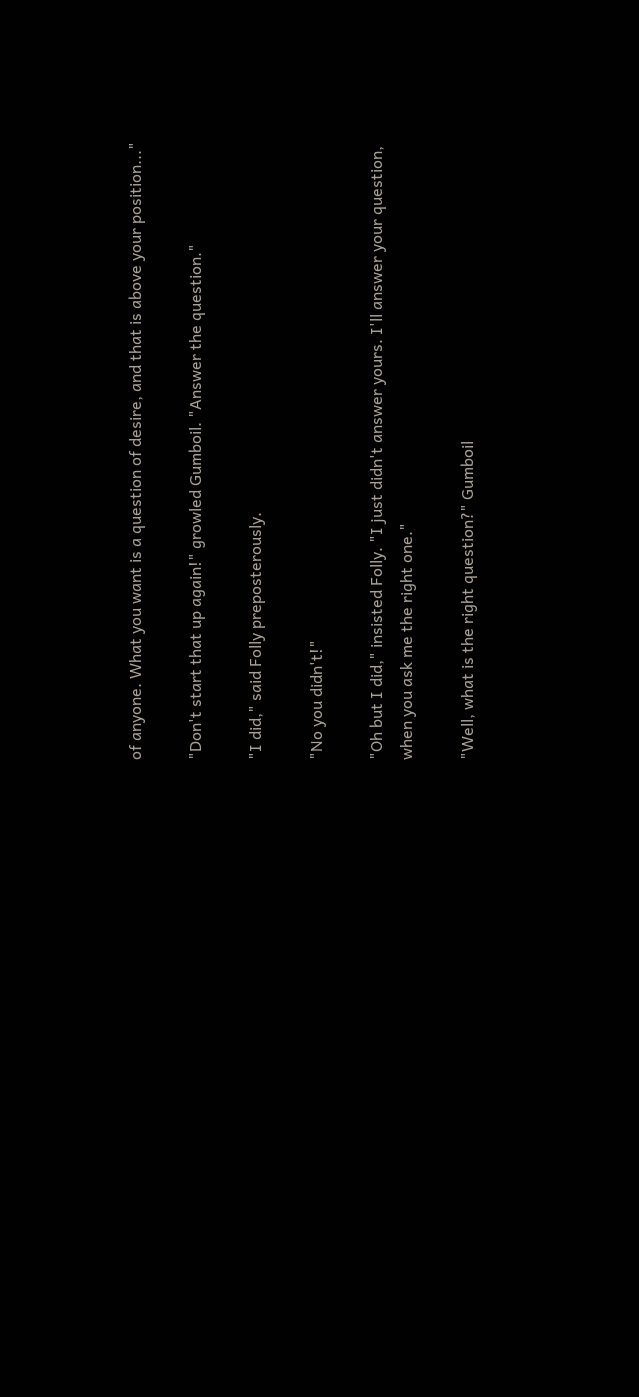of anyone. What you want is a question of desire, and that is above your position..."

"Don't start that up again!" growled Gumboil. "Answer the question."

"I did," said Folly preposterously.

"No you didn't!"

"Oh but I did," insisted Folly. "I just didn't answer yours. I'll answer your question, when you ask me the right one."

"Well, what is the right question?" Gumboil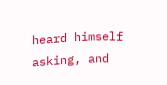heard himself asking, and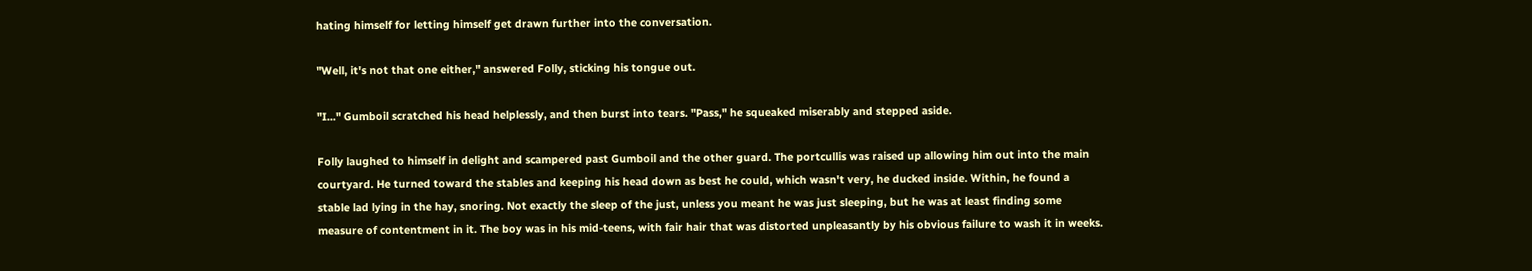hating himself for letting himself get drawn further into the conversation.

"Well, it's not that one either," answered Folly, sticking his tongue out.

"I..." Gumboil scratched his head helplessly, and then burst into tears. "Pass," he squeaked miserably and stepped aside.

Folly laughed to himself in delight and scampered past Gumboil and the other guard. The portcullis was raised up allowing him out into the main courtyard. He turned toward the stables and keeping his head down as best he could, which wasn't very, he ducked inside. Within, he found a stable lad lying in the hay, snoring. Not exactly the sleep of the just, unless you meant he was just sleeping, but he was at least finding some measure of contentment in it. The boy was in his mid-teens, with fair hair that was distorted unpleasantly by his obvious failure to wash it in weeks.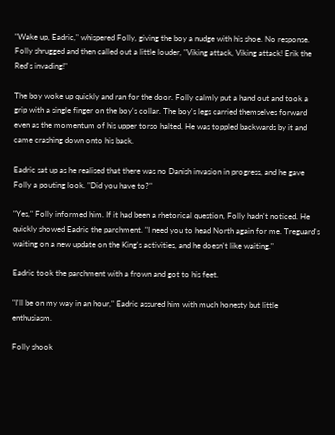"Wake up, Eadric," whispered Folly, giving the boy a nudge with his shoe. No response. Folly shrugged and then called out a little louder, "Viking attack, Viking attack! Erik the Red's invading!"

The boy woke up quickly and ran for the door. Folly calmly put a hand out and took a grip with a single finger on the boy's collar. The boy's legs carried themselves forward even as the momentum of his upper torso halted. He was toppled backwards by it and came crashing down onto his back.

Eadric sat up as he realised that there was no Danish invasion in progress, and he gave Folly a pouting look. "Did you have to?"

"Yes," Folly informed him. If it had been a rhetorical question, Folly hadn't noticed. He quickly showed Eadric the parchment. "I need you to head North again for me. Treguard's waiting on a new update on the King's activities, and he doesn't like waiting."

Eadric took the parchment with a frown and got to his feet.

"I'll be on my way in an hour," Eadric assured him with much honesty but little enthusiasm.

Folly shook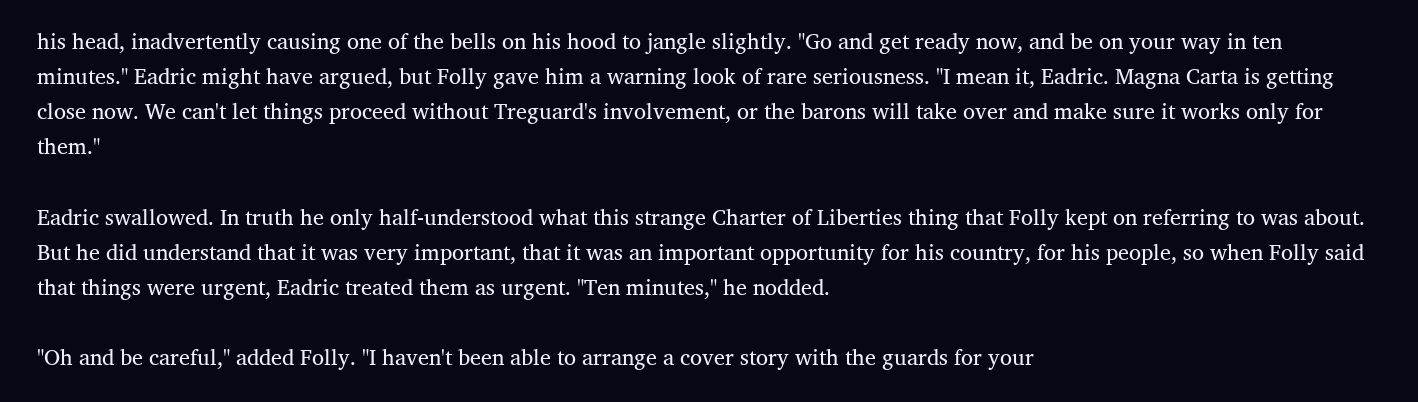his head, inadvertently causing one of the bells on his hood to jangle slightly. "Go and get ready now, and be on your way in ten minutes." Eadric might have argued, but Folly gave him a warning look of rare seriousness. "I mean it, Eadric. Magna Carta is getting close now. We can't let things proceed without Treguard's involvement, or the barons will take over and make sure it works only for them."

Eadric swallowed. In truth he only half-understood what this strange Charter of Liberties thing that Folly kept on referring to was about. But he did understand that it was very important, that it was an important opportunity for his country, for his people, so when Folly said that things were urgent, Eadric treated them as urgent. "Ten minutes," he nodded.

"Oh and be careful," added Folly. "I haven't been able to arrange a cover story with the guards for your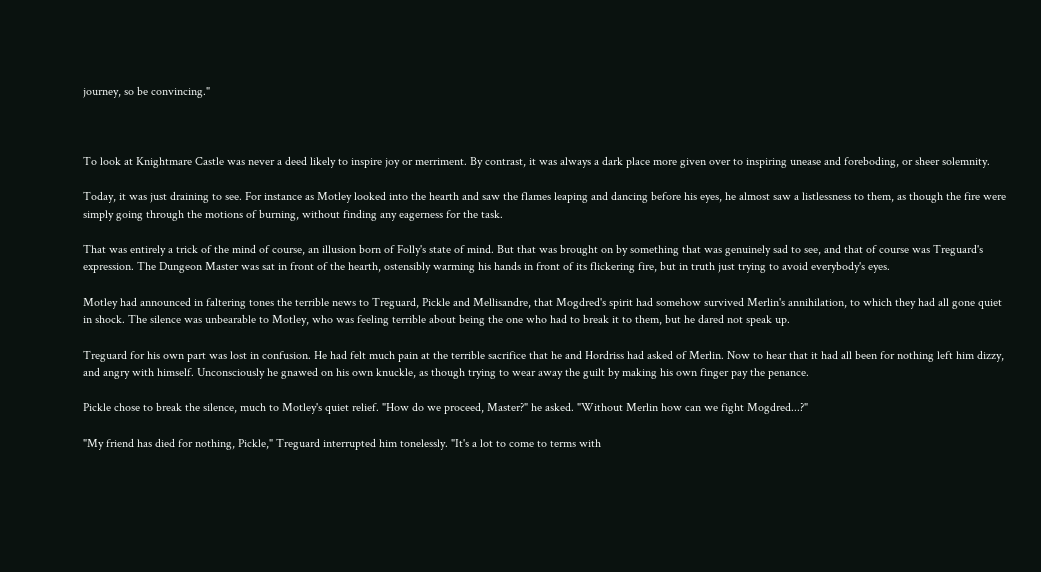journey, so be convincing."



To look at Knightmare Castle was never a deed likely to inspire joy or merriment. By contrast, it was always a dark place more given over to inspiring unease and foreboding, or sheer solemnity.

Today, it was just draining to see. For instance as Motley looked into the hearth and saw the flames leaping and dancing before his eyes, he almost saw a listlessness to them, as though the fire were simply going through the motions of burning, without finding any eagerness for the task.

That was entirely a trick of the mind of course, an illusion born of Folly's state of mind. But that was brought on by something that was genuinely sad to see, and that of course was Treguard's expression. The Dungeon Master was sat in front of the hearth, ostensibly warming his hands in front of its flickering fire, but in truth just trying to avoid everybody's eyes.

Motley had announced in faltering tones the terrible news to Treguard, Pickle and Mellisandre, that Mogdred's spirit had somehow survived Merlin's annihilation, to which they had all gone quiet in shock. The silence was unbearable to Motley, who was feeling terrible about being the one who had to break it to them, but he dared not speak up.

Treguard for his own part was lost in confusion. He had felt much pain at the terrible sacrifice that he and Hordriss had asked of Merlin. Now to hear that it had all been for nothing left him dizzy, and angry with himself. Unconsciously he gnawed on his own knuckle, as though trying to wear away the guilt by making his own finger pay the penance.

Pickle chose to break the silence, much to Motley's quiet relief. "How do we proceed, Master?" he asked. "Without Merlin how can we fight Mogdred...?"

"My friend has died for nothing, Pickle," Treguard interrupted him tonelessly. "It's a lot to come to terms with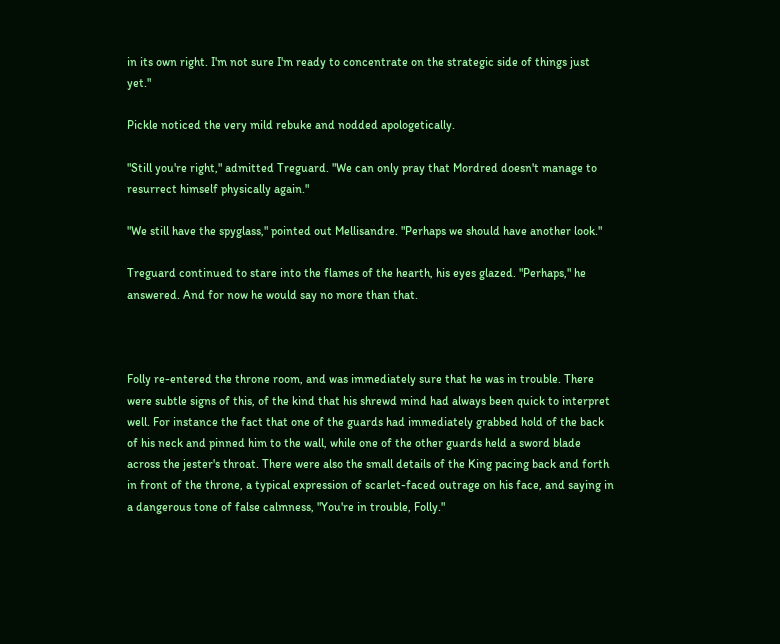in its own right. I'm not sure I'm ready to concentrate on the strategic side of things just yet."

Pickle noticed the very mild rebuke and nodded apologetically.

"Still you're right," admitted Treguard. "We can only pray that Mordred doesn't manage to resurrect himself physically again."

"We still have the spyglass," pointed out Mellisandre. "Perhaps we should have another look."

Treguard continued to stare into the flames of the hearth, his eyes glazed. "Perhaps," he answered. And for now he would say no more than that.



Folly re-entered the throne room, and was immediately sure that he was in trouble. There were subtle signs of this, of the kind that his shrewd mind had always been quick to interpret well. For instance the fact that one of the guards had immediately grabbed hold of the back of his neck and pinned him to the wall, while one of the other guards held a sword blade across the jester's throat. There were also the small details of the King pacing back and forth in front of the throne, a typical expression of scarlet-faced outrage on his face, and saying in a dangerous tone of false calmness, "You're in trouble, Folly."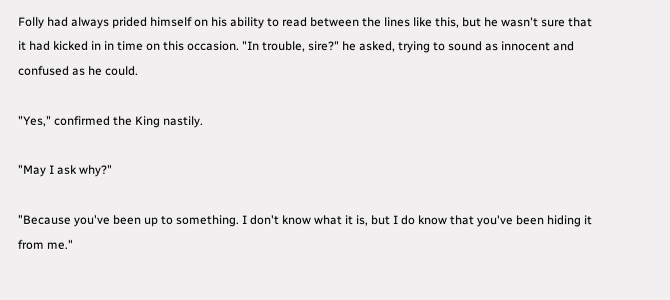Folly had always prided himself on his ability to read between the lines like this, but he wasn't sure that it had kicked in in time on this occasion. "In trouble, sire?" he asked, trying to sound as innocent and confused as he could.

"Yes," confirmed the King nastily.

"May I ask why?"

"Because you've been up to something. I don't know what it is, but I do know that you've been hiding it from me."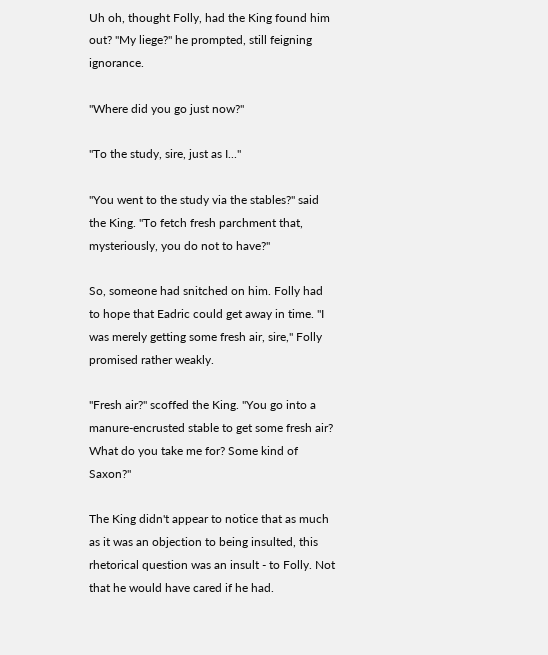Uh oh, thought Folly, had the King found him out? "My liege?" he prompted, still feigning ignorance.

"Where did you go just now?"

"To the study, sire, just as I..."

"You went to the study via the stables?" said the King. "To fetch fresh parchment that, mysteriously, you do not to have?"

So, someone had snitched on him. Folly had to hope that Eadric could get away in time. "I was merely getting some fresh air, sire," Folly promised rather weakly.

"Fresh air?" scoffed the King. "You go into a manure-encrusted stable to get some fresh air? What do you take me for? Some kind of Saxon?"

The King didn't appear to notice that as much as it was an objection to being insulted, this rhetorical question was an insult - to Folly. Not that he would have cared if he had.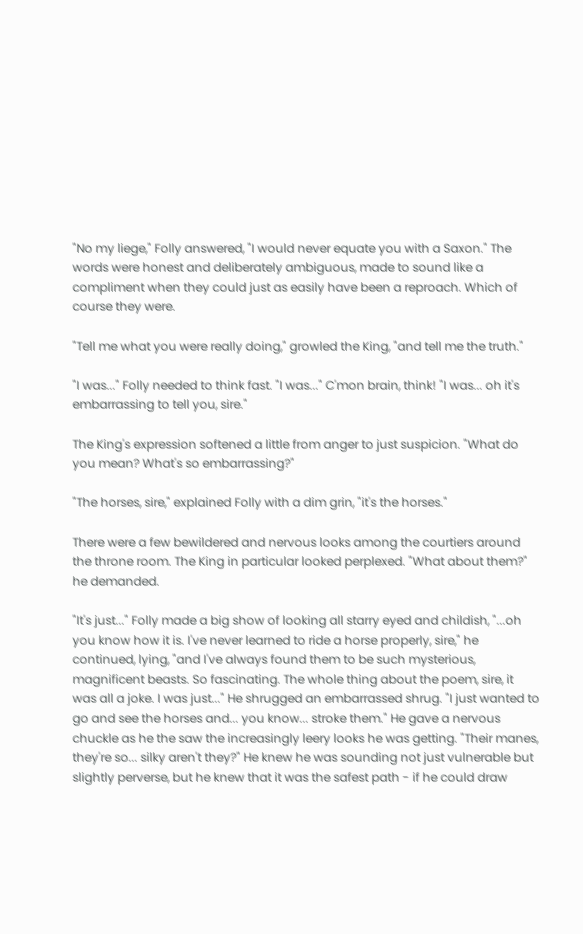"No my liege," Folly answered, "I would never equate you with a Saxon." The words were honest and deliberately ambiguous, made to sound like a compliment when they could just as easily have been a reproach. Which of course they were.

"Tell me what you were really doing," growled the King, "and tell me the truth."

"I was..." Folly needed to think fast. "I was..." C'mon brain, think! "I was... oh it's embarrassing to tell you, sire."

The King's expression softened a little from anger to just suspicion. "What do you mean? What's so embarrassing?"

"The horses, sire," explained Folly with a dim grin, "it's the horses."

There were a few bewildered and nervous looks among the courtiers around the throne room. The King in particular looked perplexed. "What about them?" he demanded.

"It's just..." Folly made a big show of looking all starry eyed and childish, "...oh you know how it is. I've never learned to ride a horse properly, sire," he continued, lying, "and I've always found them to be such mysterious, magnificent beasts. So fascinating. The whole thing about the poem, sire, it was all a joke. I was just..." He shrugged an embarrassed shrug. "I just wanted to go and see the horses and... you know... stroke them." He gave a nervous chuckle as he the saw the increasingly leery looks he was getting. "Their manes, they're so... silky aren't they?" He knew he was sounding not just vulnerable but slightly perverse, but he knew that it was the safest path - if he could draw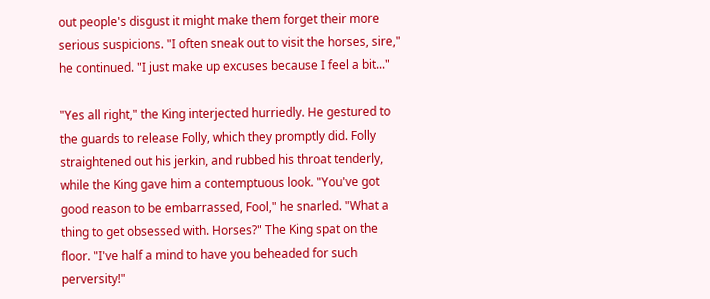out people's disgust it might make them forget their more serious suspicions. "I often sneak out to visit the horses, sire," he continued. "I just make up excuses because I feel a bit..."

"Yes all right," the King interjected hurriedly. He gestured to the guards to release Folly, which they promptly did. Folly straightened out his jerkin, and rubbed his throat tenderly, while the King gave him a contemptuous look. "You've got good reason to be embarrassed, Fool," he snarled. "What a thing to get obsessed with. Horses?" The King spat on the floor. "I've half a mind to have you beheaded for such perversity!"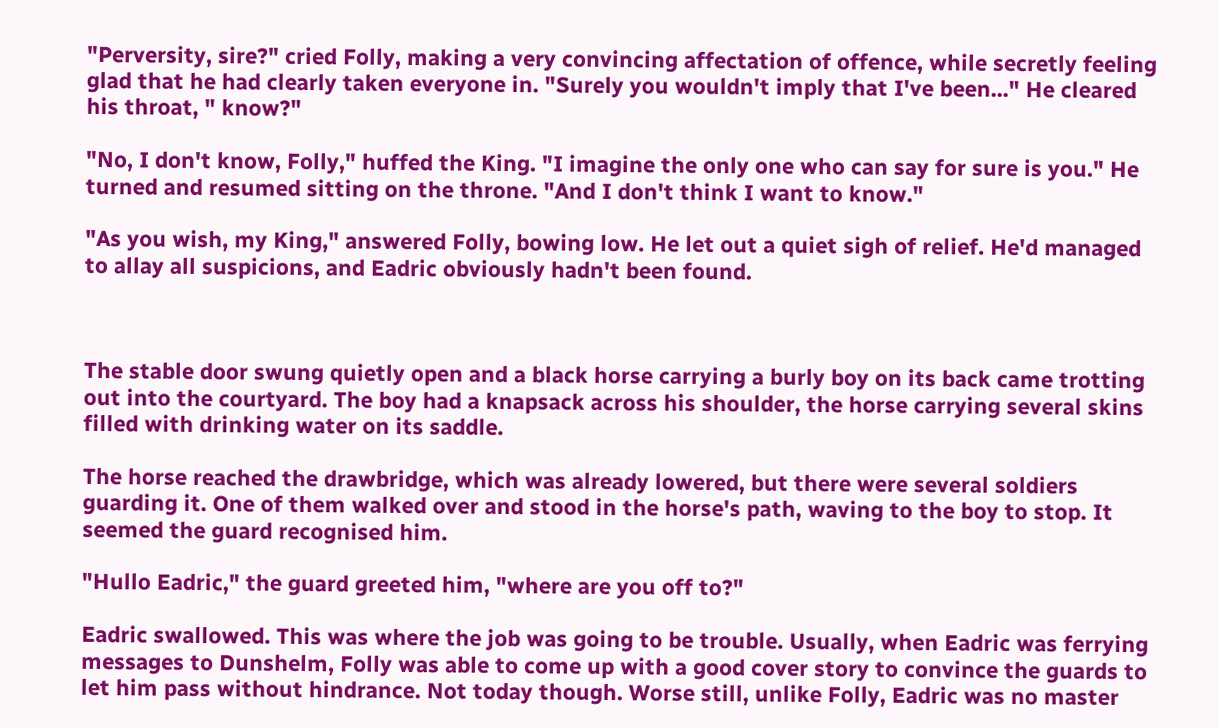"Perversity, sire?" cried Folly, making a very convincing affectation of offence, while secretly feeling glad that he had clearly taken everyone in. "Surely you wouldn't imply that I've been..." He cleared his throat, " know?"

"No, I don't know, Folly," huffed the King. "I imagine the only one who can say for sure is you." He turned and resumed sitting on the throne. "And I don't think I want to know."

"As you wish, my King," answered Folly, bowing low. He let out a quiet sigh of relief. He'd managed to allay all suspicions, and Eadric obviously hadn't been found.



The stable door swung quietly open and a black horse carrying a burly boy on its back came trotting out into the courtyard. The boy had a knapsack across his shoulder, the horse carrying several skins filled with drinking water on its saddle.

The horse reached the drawbridge, which was already lowered, but there were several soldiers guarding it. One of them walked over and stood in the horse's path, waving to the boy to stop. It seemed the guard recognised him.

"Hullo Eadric," the guard greeted him, "where are you off to?"

Eadric swallowed. This was where the job was going to be trouble. Usually, when Eadric was ferrying messages to Dunshelm, Folly was able to come up with a good cover story to convince the guards to let him pass without hindrance. Not today though. Worse still, unlike Folly, Eadric was no master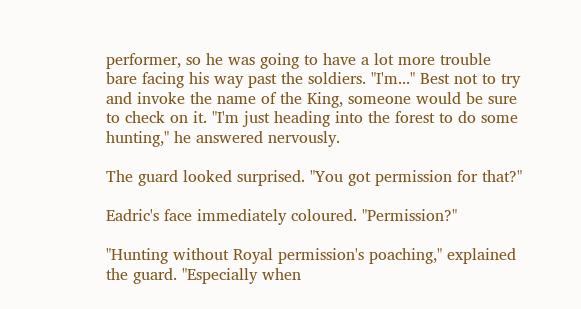performer, so he was going to have a lot more trouble bare facing his way past the soldiers. "I'm..." Best not to try and invoke the name of the King, someone would be sure to check on it. "I'm just heading into the forest to do some hunting," he answered nervously.

The guard looked surprised. "You got permission for that?"

Eadric's face immediately coloured. "Permission?"

"Hunting without Royal permission's poaching," explained the guard. "Especially when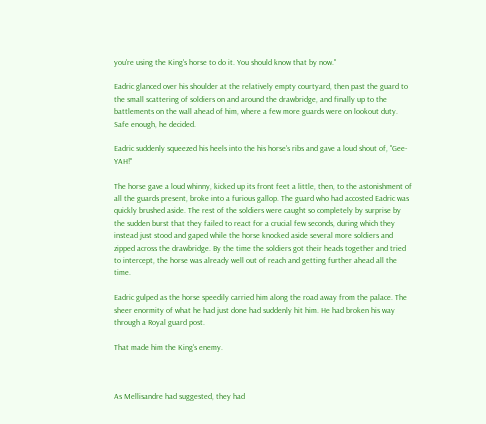you're using the King's horse to do it. You should know that by now."

Eadric glanced over his shoulder at the relatively empty courtyard, then past the guard to the small scattering of soldiers on and around the drawbridge, and finally up to the battlements on the wall ahead of him, where a few more guards were on lookout duty. Safe enough, he decided.

Eadric suddenly squeezed his heels into the his horse's ribs and gave a loud shout of, "Gee-YAH!"

The horse gave a loud whinny, kicked up its front feet a little, then, to the astonishment of all the guards present, broke into a furious gallop. The guard who had accosted Eadric was quickly brushed aside. The rest of the soldiers were caught so completely by surprise by the sudden burst that they failed to react for a crucial few seconds, during which they instead just stood and gaped while the horse knocked aside several more soldiers and zipped across the drawbridge. By the time the soldiers got their heads together and tried to intercept, the horse was already well out of reach and getting further ahead all the time.

Eadric gulped as the horse speedily carried him along the road away from the palace. The sheer enormity of what he had just done had suddenly hit him. He had broken his way through a Royal guard post.

That made him the King's enemy.



As Mellisandre had suggested, they had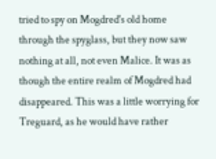tried to spy on Mogdred's old home through the spyglass, but they now saw nothing at all, not even Malice. It was as though the entire realm of Mogdred had disappeared. This was a little worrying for Treguard, as he would have rather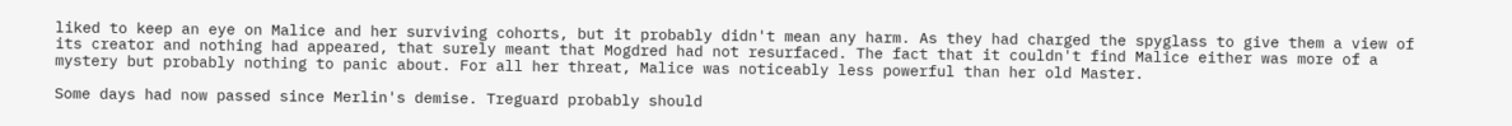liked to keep an eye on Malice and her surviving cohorts, but it probably didn't mean any harm. As they had charged the spyglass to give them a view of its creator and nothing had appeared, that surely meant that Mogdred had not resurfaced. The fact that it couldn't find Malice either was more of a mystery but probably nothing to panic about. For all her threat, Malice was noticeably less powerful than her old Master.

Some days had now passed since Merlin's demise. Treguard probably should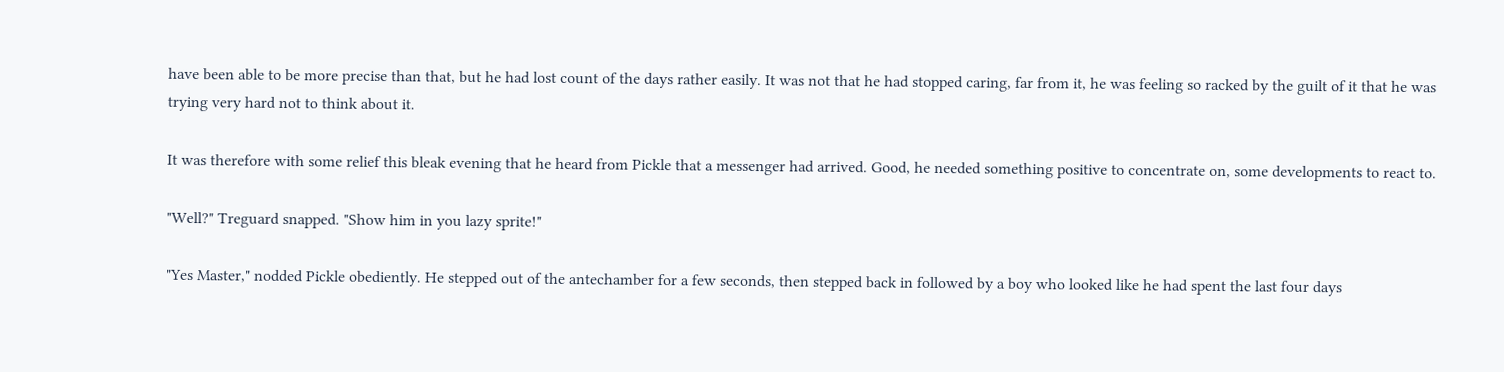have been able to be more precise than that, but he had lost count of the days rather easily. It was not that he had stopped caring, far from it, he was feeling so racked by the guilt of it that he was trying very hard not to think about it.

It was therefore with some relief this bleak evening that he heard from Pickle that a messenger had arrived. Good, he needed something positive to concentrate on, some developments to react to.

"Well?" Treguard snapped. "Show him in you lazy sprite!"

"Yes Master," nodded Pickle obediently. He stepped out of the antechamber for a few seconds, then stepped back in followed by a boy who looked like he had spent the last four days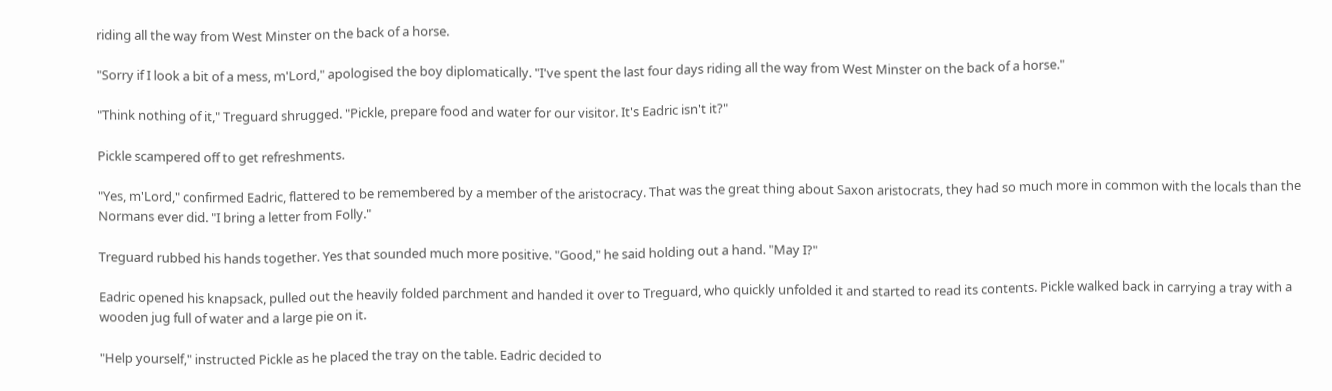riding all the way from West Minster on the back of a horse.

"Sorry if I look a bit of a mess, m'Lord," apologised the boy diplomatically. "I've spent the last four days riding all the way from West Minster on the back of a horse."

"Think nothing of it," Treguard shrugged. "Pickle, prepare food and water for our visitor. It's Eadric isn't it?"

Pickle scampered off to get refreshments.

"Yes, m'Lord," confirmed Eadric, flattered to be remembered by a member of the aristocracy. That was the great thing about Saxon aristocrats, they had so much more in common with the locals than the Normans ever did. "I bring a letter from Folly."

Treguard rubbed his hands together. Yes that sounded much more positive. "Good," he said holding out a hand. "May I?"

Eadric opened his knapsack, pulled out the heavily folded parchment and handed it over to Treguard, who quickly unfolded it and started to read its contents. Pickle walked back in carrying a tray with a wooden jug full of water and a large pie on it.

"Help yourself," instructed Pickle as he placed the tray on the table. Eadric decided to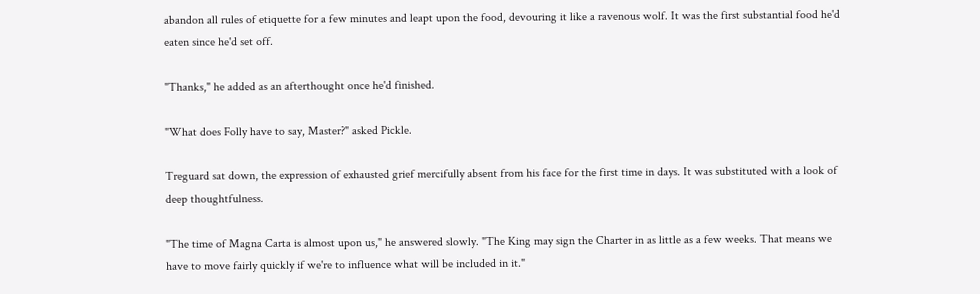abandon all rules of etiquette for a few minutes and leapt upon the food, devouring it like a ravenous wolf. It was the first substantial food he'd eaten since he'd set off.

"Thanks," he added as an afterthought once he'd finished.

"What does Folly have to say, Master?" asked Pickle.

Treguard sat down, the expression of exhausted grief mercifully absent from his face for the first time in days. It was substituted with a look of deep thoughtfulness.

"The time of Magna Carta is almost upon us," he answered slowly. "The King may sign the Charter in as little as a few weeks. That means we have to move fairly quickly if we're to influence what will be included in it."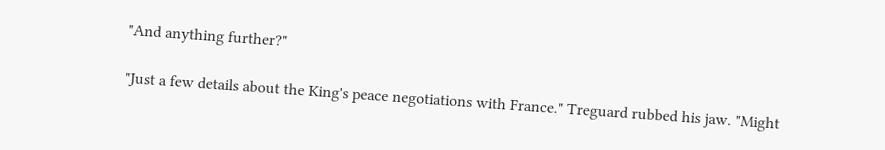"And anything further?"

"Just a few details about the King's peace negotiations with France." Treguard rubbed his jaw. "Might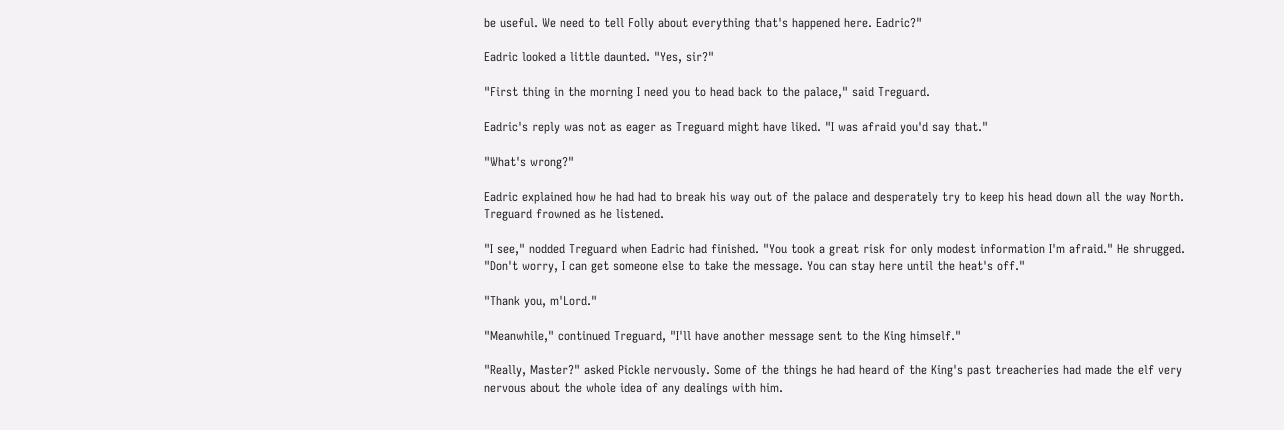be useful. We need to tell Folly about everything that's happened here. Eadric?"

Eadric looked a little daunted. "Yes, sir?"

"First thing in the morning I need you to head back to the palace," said Treguard.

Eadric's reply was not as eager as Treguard might have liked. "I was afraid you'd say that."

"What's wrong?"

Eadric explained how he had had to break his way out of the palace and desperately try to keep his head down all the way North. Treguard frowned as he listened.

"I see," nodded Treguard when Eadric had finished. "You took a great risk for only modest information I'm afraid." He shrugged. "Don't worry, I can get someone else to take the message. You can stay here until the heat's off."

"Thank you, m'Lord."

"Meanwhile," continued Treguard, "I'll have another message sent to the King himself."

"Really, Master?" asked Pickle nervously. Some of the things he had heard of the King's past treacheries had made the elf very nervous about the whole idea of any dealings with him.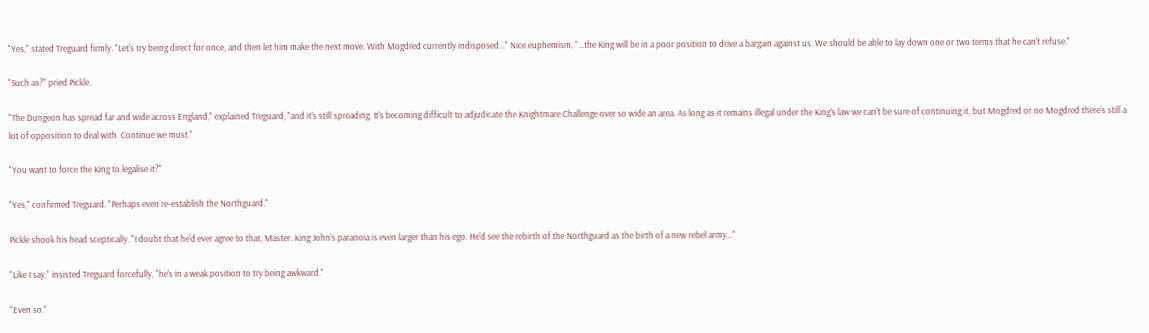"Yes," stated Treguard firmly. "Let's try being direct for once, and then let him make the next move. With Mogdred currently indisposed..." Nice euphemism, "...the King will be in a poor position to drive a bargain against us. We should be able to lay down one or two terms that he can't refuse."

"Such as?" pried Pickle.

"The Dungeon has spread far and wide across England," explained Treguard, "and it's still spreading. It's becoming difficult to adjudicate the Knightmare Challenge over so wide an area. As long as it remains illegal under the King's law we can't be sure of continuing it, but Mogdred or no Mogdred there's still a lot of opposition to deal with. Continue we must."

"You want to force the King to legalise it?"

"Yes," confirmed Treguard. "Perhaps even re-establish the Northguard."

Pickle shook his head sceptically. "I doubt that he'd ever agree to that, Master. King John's paranoia is even larger than his ego. He'd see the rebirth of the Northguard as the birth of a new rebel army..."

"Like I say," insisted Treguard forcefully, "he's in a weak position to try being awkward."

"Even so."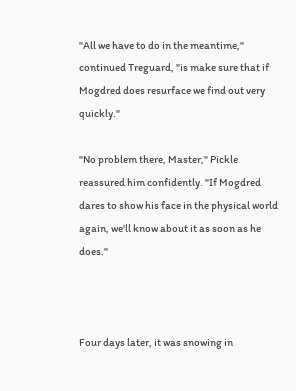"All we have to do in the meantime," continued Treguard, "is make sure that if Mogdred does resurface we find out very quickly."

"No problem there, Master," Pickle reassured him confidently. "If Mogdred dares to show his face in the physical world again, we'll know about it as soon as he does."



Four days later, it was snowing in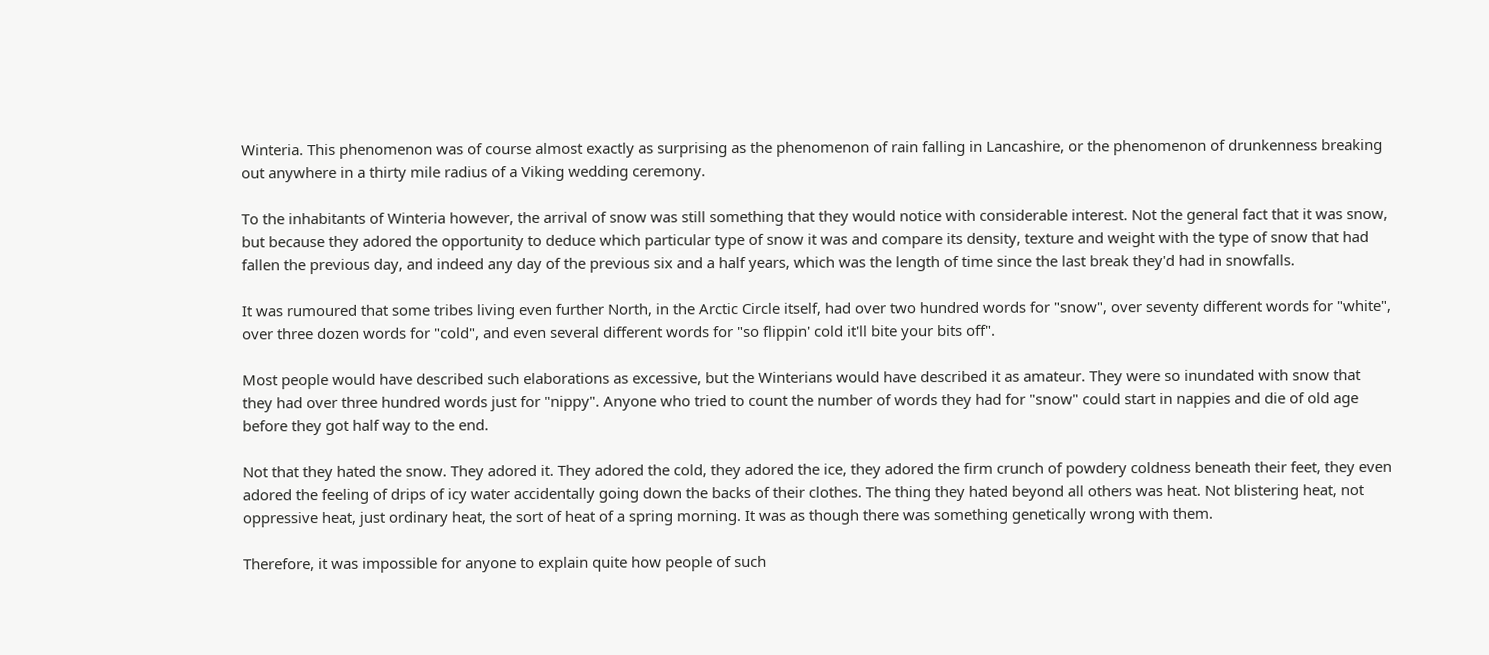Winteria. This phenomenon was of course almost exactly as surprising as the phenomenon of rain falling in Lancashire, or the phenomenon of drunkenness breaking out anywhere in a thirty mile radius of a Viking wedding ceremony.

To the inhabitants of Winteria however, the arrival of snow was still something that they would notice with considerable interest. Not the general fact that it was snow, but because they adored the opportunity to deduce which particular type of snow it was and compare its density, texture and weight with the type of snow that had fallen the previous day, and indeed any day of the previous six and a half years, which was the length of time since the last break they'd had in snowfalls.

It was rumoured that some tribes living even further North, in the Arctic Circle itself, had over two hundred words for "snow", over seventy different words for "white", over three dozen words for "cold", and even several different words for "so flippin' cold it'll bite your bits off".

Most people would have described such elaborations as excessive, but the Winterians would have described it as amateur. They were so inundated with snow that they had over three hundred words just for "nippy". Anyone who tried to count the number of words they had for "snow" could start in nappies and die of old age before they got half way to the end.

Not that they hated the snow. They adored it. They adored the cold, they adored the ice, they adored the firm crunch of powdery coldness beneath their feet, they even adored the feeling of drips of icy water accidentally going down the backs of their clothes. The thing they hated beyond all others was heat. Not blistering heat, not oppressive heat, just ordinary heat, the sort of heat of a spring morning. It was as though there was something genetically wrong with them.

Therefore, it was impossible for anyone to explain quite how people of such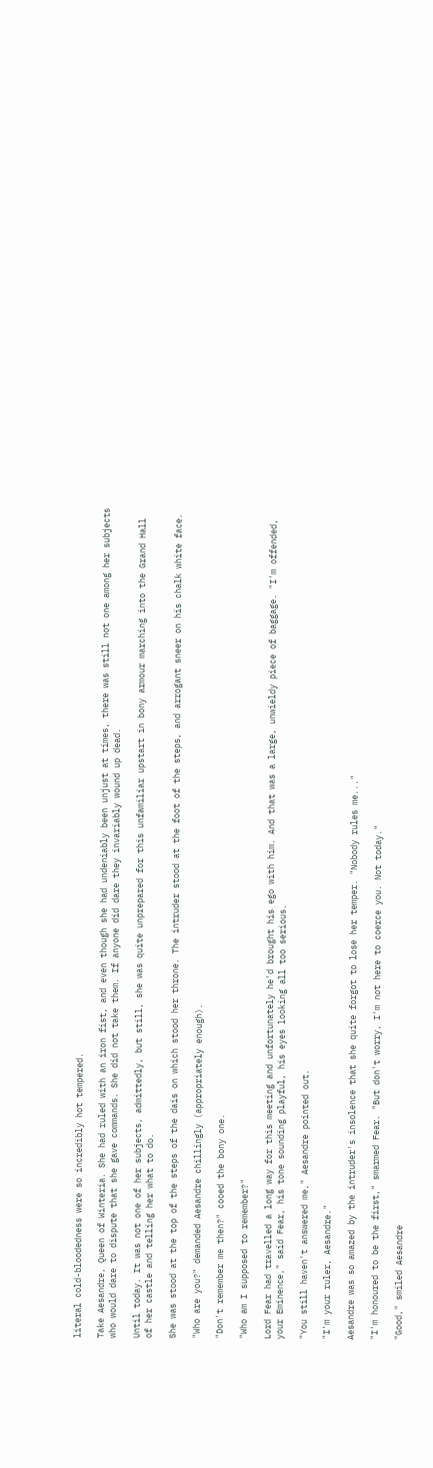literal cold-bloodedness were so incredibly hot tempered.

Take Aesandre, Queen of Winteria. She had ruled with an iron fist, and even though she had undeniably been unjust at times, there was still not one among her subjects who would dare to dispute that she gave commands. She did not take them. If anyone did dare they invariably wound up dead.

Until today. It was not one of her subjects, admittedly, but still, she was quite unprepared for this unfamiliar upstart in bony armour marching into the Grand Hall of her castle and telling her what to do.

She was stood at the top of the steps of the dais on which stood her throne. The intruder stood at the foot of the steps, and arrogant sneer on his chalk white face.

"Who are you?" demanded Aesandre chillingly (appropriately enough).

"Don't remember me then?" cooed the bony one.

"Who am I supposed to remember?"

Lord Fear had travelled a long way for this meeting and unfortunately he'd brought his ego with him. And that was a large, unwieldy piece of baggage. "I'm offended, your Eminence," said Fear, his tone sounding playful, his eyes looking all too serious.

"You still haven't answered me," Aesandre pointed out.

"I'm your ruler, Aesandre."

Aesandre was so amazed by the intruder's insolence that she quite forgot to lose her temper. "Nobody rules me..."

"I'm honoured to be the first," smarmed Fear. "But don't worry, I'm not here to coerce you. Not today."

"Good," smiled Aesandre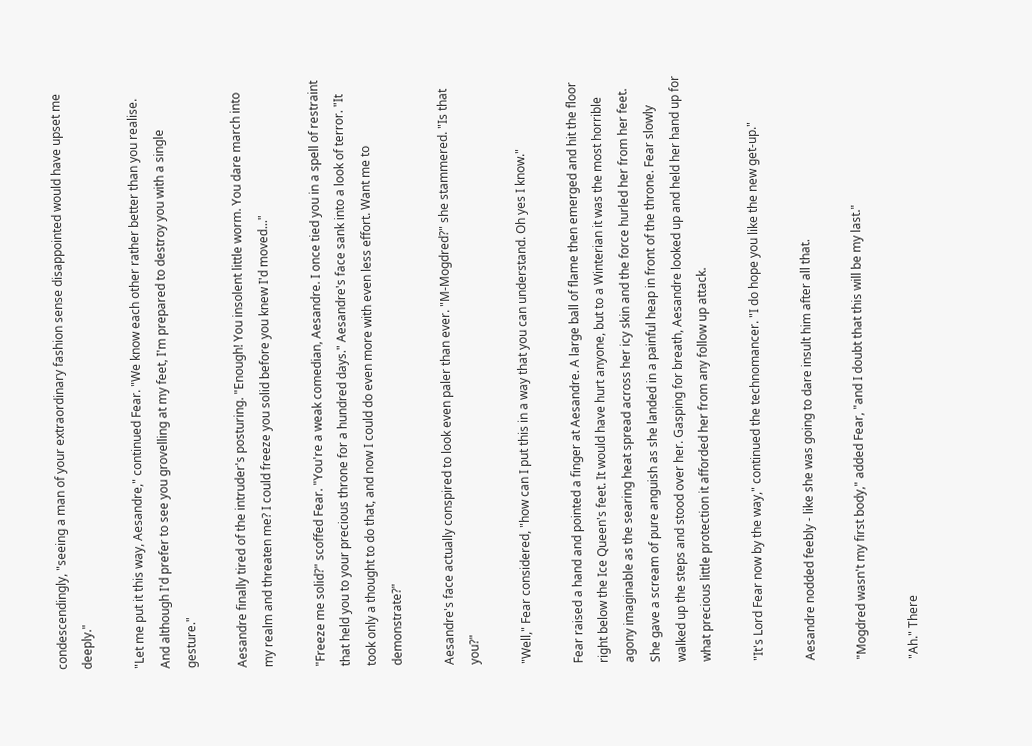condescendingly, "seeing a man of your extraordinary fashion sense disappointed would have upset me deeply."

"Let me put it this way, Aesandre," continued Fear. "We know each other rather better than you realise. And although I'd prefer to see you grovelling at my feet, I'm prepared to destroy you with a single gesture."

Aesandre finally tired of the intruder's posturing. "Enough! You insolent little worm. You dare march into my realm and threaten me? I could freeze you solid before you knew I'd moved..."

"Freeze me solid?" scoffed Fear. "You're a weak comedian, Aesandre. I once tied you in a spell of restraint that held you to your precious throne for a hundred days." Aesandre's face sank into a look of terror. "It took only a thought to do that, and now I could do even more with even less effort. Want me to demonstrate?"

Aesandre's face actually conspired to look even paler than ever. "M-Mogdred?" she stammered. "Is that you?"

"Well," Fear considered, "how can I put this in a way that you can understand. Oh yes I know."

Fear raised a hand and pointed a finger at Aesandre. A large ball of flame then emerged and hit the floor right below the Ice Queen's feet. It would have hurt anyone, but to a Winterian it was the most horrible agony imaginable as the searing heat spread across her icy skin and the force hurled her from her feet. She gave a scream of pure anguish as she landed in a painful heap in front of the throne. Fear slowly walked up the steps and stood over her. Gasping for breath, Aesandre looked up and held her hand up for what precious little protection it afforded her from any follow up attack.

"It's Lord Fear now by the way," continued the technomancer. "I do hope you like the new get-up."

Aesandre nodded feebly - like she was going to dare insult him after all that.

"Mogdred wasn't my first body," added Fear, "and I doubt that this will be my last."

"Ah." There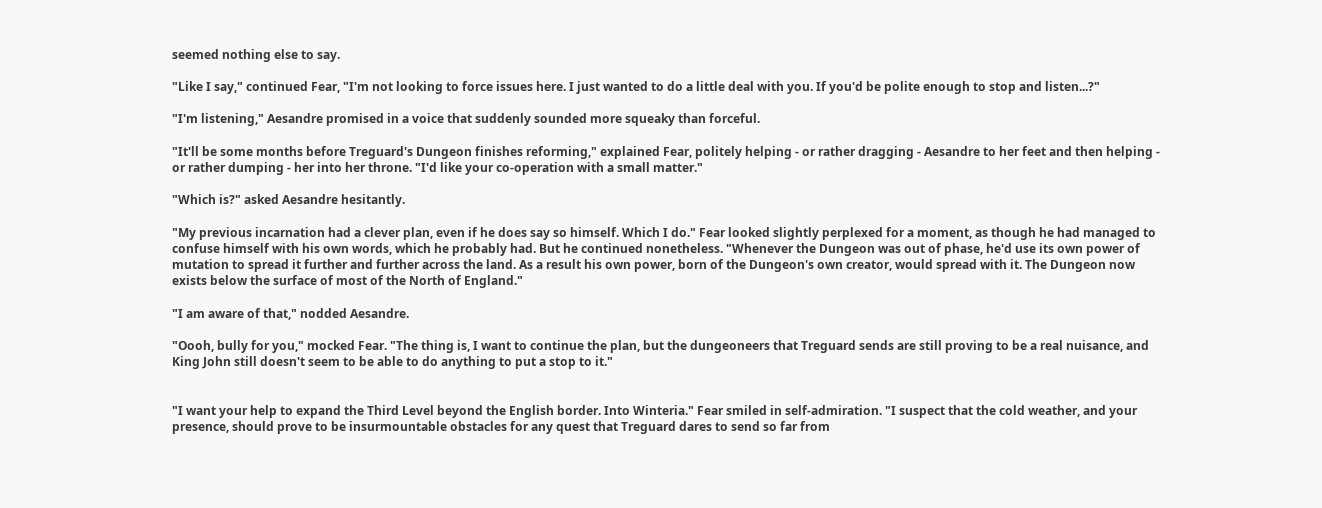seemed nothing else to say.

"Like I say," continued Fear, "I'm not looking to force issues here. I just wanted to do a little deal with you. If you'd be polite enough to stop and listen...?"

"I'm listening," Aesandre promised in a voice that suddenly sounded more squeaky than forceful.

"It'll be some months before Treguard's Dungeon finishes reforming," explained Fear, politely helping - or rather dragging - Aesandre to her feet and then helping - or rather dumping - her into her throne. "I'd like your co-operation with a small matter."

"Which is?" asked Aesandre hesitantly.

"My previous incarnation had a clever plan, even if he does say so himself. Which I do." Fear looked slightly perplexed for a moment, as though he had managed to confuse himself with his own words, which he probably had. But he continued nonetheless. "Whenever the Dungeon was out of phase, he'd use its own power of mutation to spread it further and further across the land. As a result his own power, born of the Dungeon's own creator, would spread with it. The Dungeon now exists below the surface of most of the North of England."

"I am aware of that," nodded Aesandre.

"Oooh, bully for you," mocked Fear. "The thing is, I want to continue the plan, but the dungeoneers that Treguard sends are still proving to be a real nuisance, and King John still doesn't seem to be able to do anything to put a stop to it."


"I want your help to expand the Third Level beyond the English border. Into Winteria." Fear smiled in self-admiration. "I suspect that the cold weather, and your presence, should prove to be insurmountable obstacles for any quest that Treguard dares to send so far from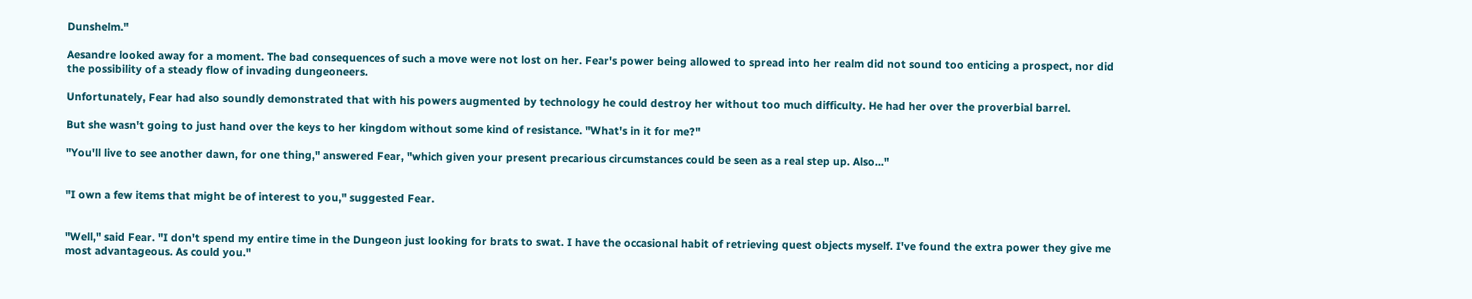Dunshelm."

Aesandre looked away for a moment. The bad consequences of such a move were not lost on her. Fear's power being allowed to spread into her realm did not sound too enticing a prospect, nor did the possibility of a steady flow of invading dungeoneers.

Unfortunately, Fear had also soundly demonstrated that with his powers augmented by technology he could destroy her without too much difficulty. He had her over the proverbial barrel.

But she wasn't going to just hand over the keys to her kingdom without some kind of resistance. "What's in it for me?"

"You'll live to see another dawn, for one thing," answered Fear, "which given your present precarious circumstances could be seen as a real step up. Also..."


"I own a few items that might be of interest to you," suggested Fear.


"Well," said Fear. "I don't spend my entire time in the Dungeon just looking for brats to swat. I have the occasional habit of retrieving quest objects myself. I've found the extra power they give me most advantageous. As could you."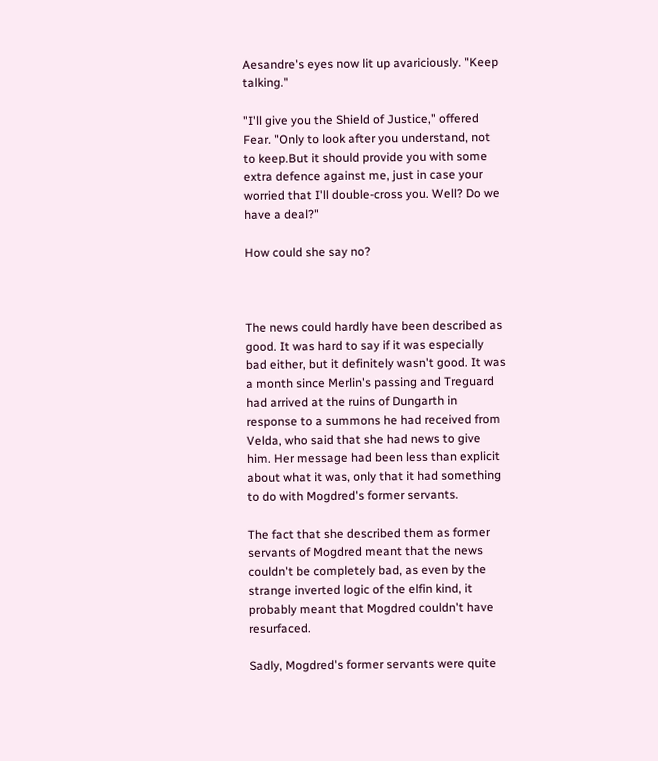Aesandre's eyes now lit up avariciously. "Keep talking."

"I'll give you the Shield of Justice," offered Fear. "Only to look after you understand, not to keep.But it should provide you with some extra defence against me, just in case your worried that I'll double-cross you. Well? Do we have a deal?"

How could she say no?



The news could hardly have been described as good. It was hard to say if it was especially bad either, but it definitely wasn't good. It was a month since Merlin's passing and Treguard had arrived at the ruins of Dungarth in response to a summons he had received from Velda, who said that she had news to give him. Her message had been less than explicit about what it was, only that it had something to do with Mogdred's former servants.

The fact that she described them as former servants of Mogdred meant that the news couldn't be completely bad, as even by the strange inverted logic of the elfin kind, it probably meant that Mogdred couldn't have resurfaced.

Sadly, Mogdred's former servants were quite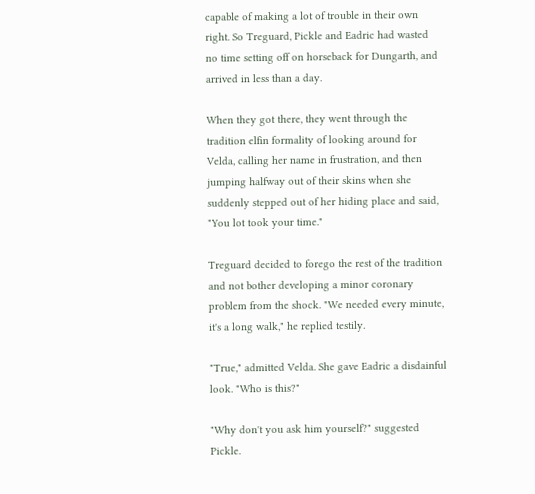capable of making a lot of trouble in their own right. So Treguard, Pickle and Eadric had wasted no time setting off on horseback for Dungarth, and arrived in less than a day.

When they got there, they went through the tradition elfin formality of looking around for Velda, calling her name in frustration, and then jumping halfway out of their skins when she suddenly stepped out of her hiding place and said, "You lot took your time."

Treguard decided to forego the rest of the tradition and not bother developing a minor coronary problem from the shock. "We needed every minute, it's a long walk," he replied testily.

"True," admitted Velda. She gave Eadric a disdainful look. "Who is this?"

"Why don't you ask him yourself?" suggested Pickle.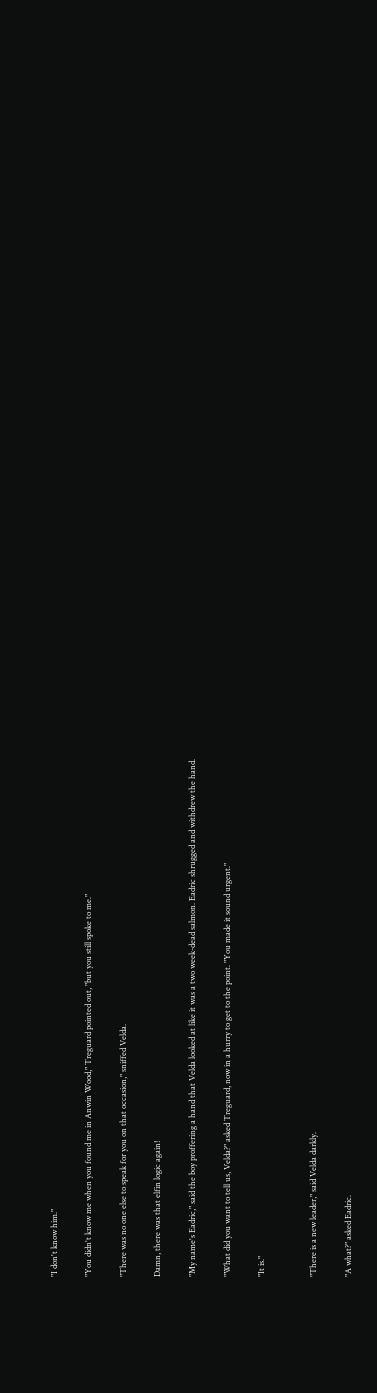"I don't know him."

"You didn't know me when you found me in Anwin Wood," Treguard pointed out, "but you still spoke to me."

"There was no one else to speak for you on that occasion," sniffed Velda.

Damn, there was that elfin logic again!

"My name's Eadric," said the boy proffering a hand that Velda looked at like it was a two week-dead salmon. Eadric shrugged and withdrew the hand.

"What did you want to tell us, Velda?" asked Treguard, now in a hurry to get to the point. "You made it sound urgent."

"It is."


"There is a new leader," said Velda darkly.

"A what?" asked Eadric.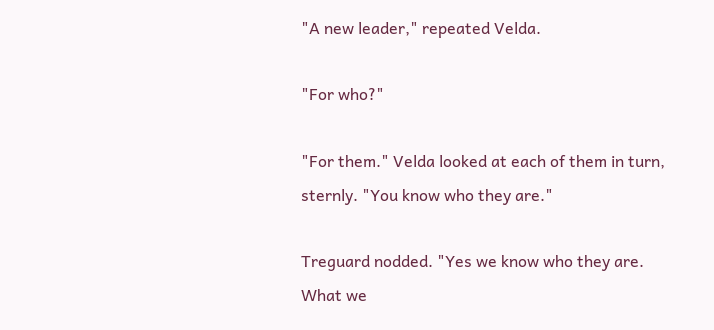"A new leader," repeated Velda.

"For who?"

"For them." Velda looked at each of them in turn, sternly. "You know who they are."

Treguard nodded. "Yes we know who they are. What we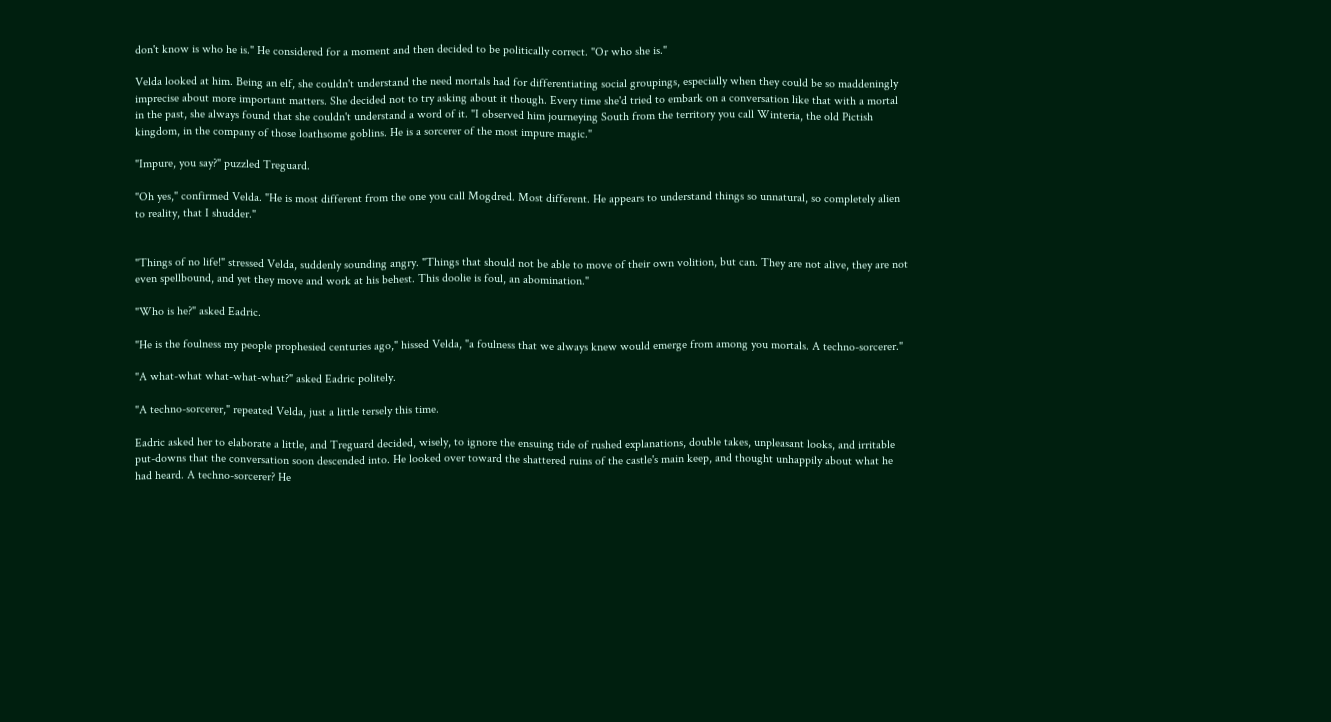don't know is who he is." He considered for a moment and then decided to be politically correct. "Or who she is."

Velda looked at him. Being an elf, she couldn't understand the need mortals had for differentiating social groupings, especially when they could be so maddeningly imprecise about more important matters. She decided not to try asking about it though. Every time she'd tried to embark on a conversation like that with a mortal in the past, she always found that she couldn't understand a word of it. "I observed him journeying South from the territory you call Winteria, the old Pictish kingdom, in the company of those loathsome goblins. He is a sorcerer of the most impure magic."

"Impure, you say?" puzzled Treguard.

"Oh yes," confirmed Velda. "He is most different from the one you call Mogdred. Most different. He appears to understand things so unnatural, so completely alien to reality, that I shudder."


"Things of no life!" stressed Velda, suddenly sounding angry. "Things that should not be able to move of their own volition, but can. They are not alive, they are not even spellbound, and yet they move and work at his behest. This doolie is foul, an abomination."

"Who is he?" asked Eadric.

"He is the foulness my people prophesied centuries ago," hissed Velda, "a foulness that we always knew would emerge from among you mortals. A techno-sorcerer."

"A what-what what-what-what?" asked Eadric politely.

"A techno-sorcerer," repeated Velda, just a little tersely this time.

Eadric asked her to elaborate a little, and Treguard decided, wisely, to ignore the ensuing tide of rushed explanations, double takes, unpleasant looks, and irritable put-downs that the conversation soon descended into. He looked over toward the shattered ruins of the castle's main keep, and thought unhappily about what he had heard. A techno-sorcerer? He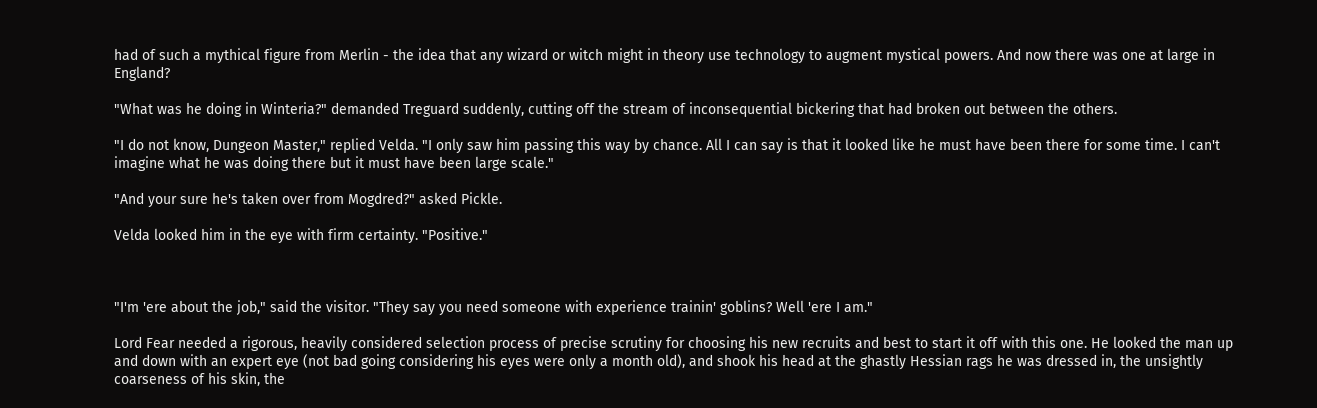had of such a mythical figure from Merlin - the idea that any wizard or witch might in theory use technology to augment mystical powers. And now there was one at large in England?

"What was he doing in Winteria?" demanded Treguard suddenly, cutting off the stream of inconsequential bickering that had broken out between the others.

"I do not know, Dungeon Master," replied Velda. "I only saw him passing this way by chance. All I can say is that it looked like he must have been there for some time. I can't imagine what he was doing there but it must have been large scale."

"And your sure he's taken over from Mogdred?" asked Pickle.

Velda looked him in the eye with firm certainty. "Positive."



"I'm 'ere about the job," said the visitor. "They say you need someone with experience trainin' goblins? Well 'ere I am."

Lord Fear needed a rigorous, heavily considered selection process of precise scrutiny for choosing his new recruits and best to start it off with this one. He looked the man up and down with an expert eye (not bad going considering his eyes were only a month old), and shook his head at the ghastly Hessian rags he was dressed in, the unsightly coarseness of his skin, the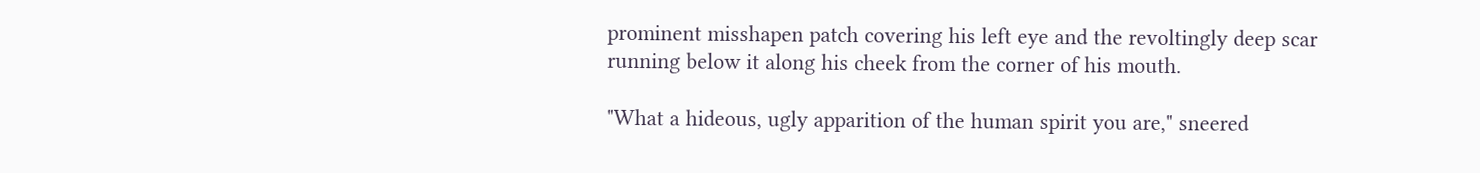prominent misshapen patch covering his left eye and the revoltingly deep scar running below it along his cheek from the corner of his mouth.

"What a hideous, ugly apparition of the human spirit you are," sneered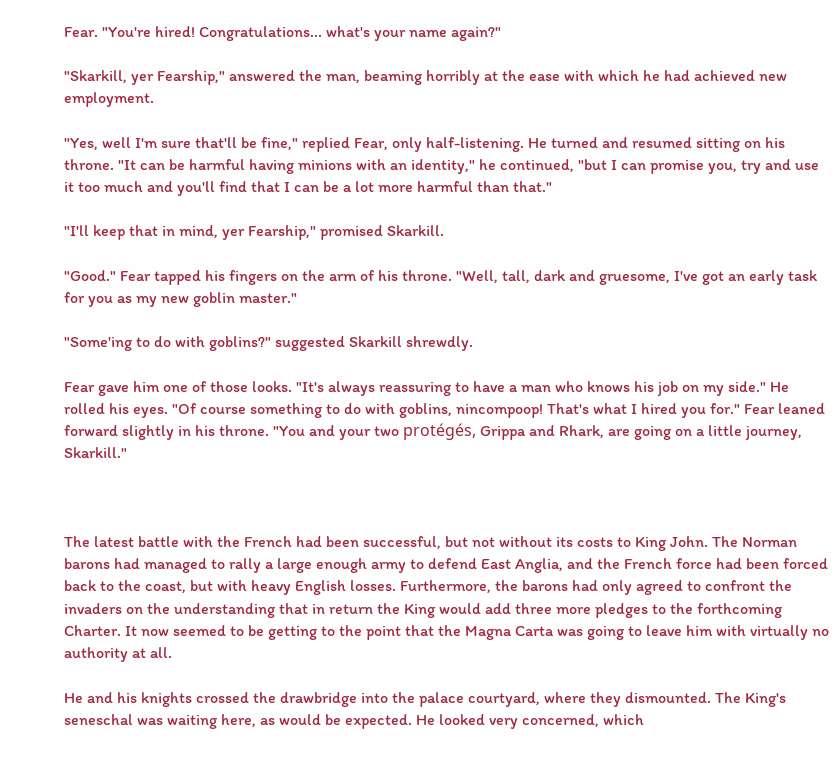Fear. "You're hired! Congratulations... what's your name again?"

"Skarkill, yer Fearship," answered the man, beaming horribly at the ease with which he had achieved new employment.

"Yes, well I'm sure that'll be fine," replied Fear, only half-listening. He turned and resumed sitting on his throne. "It can be harmful having minions with an identity," he continued, "but I can promise you, try and use it too much and you'll find that I can be a lot more harmful than that."

"I'll keep that in mind, yer Fearship," promised Skarkill.

"Good." Fear tapped his fingers on the arm of his throne. "Well, tall, dark and gruesome, I've got an early task for you as my new goblin master."

"Some'ing to do with goblins?" suggested Skarkill shrewdly.

Fear gave him one of those looks. "It's always reassuring to have a man who knows his job on my side." He rolled his eyes. "Of course something to do with goblins, nincompoop! That's what I hired you for." Fear leaned forward slightly in his throne. "You and your two protégés, Grippa and Rhark, are going on a little journey, Skarkill."



The latest battle with the French had been successful, but not without its costs to King John. The Norman barons had managed to rally a large enough army to defend East Anglia, and the French force had been forced back to the coast, but with heavy English losses. Furthermore, the barons had only agreed to confront the invaders on the understanding that in return the King would add three more pledges to the forthcoming Charter. It now seemed to be getting to the point that the Magna Carta was going to leave him with virtually no authority at all.

He and his knights crossed the drawbridge into the palace courtyard, where they dismounted. The King's seneschal was waiting here, as would be expected. He looked very concerned, which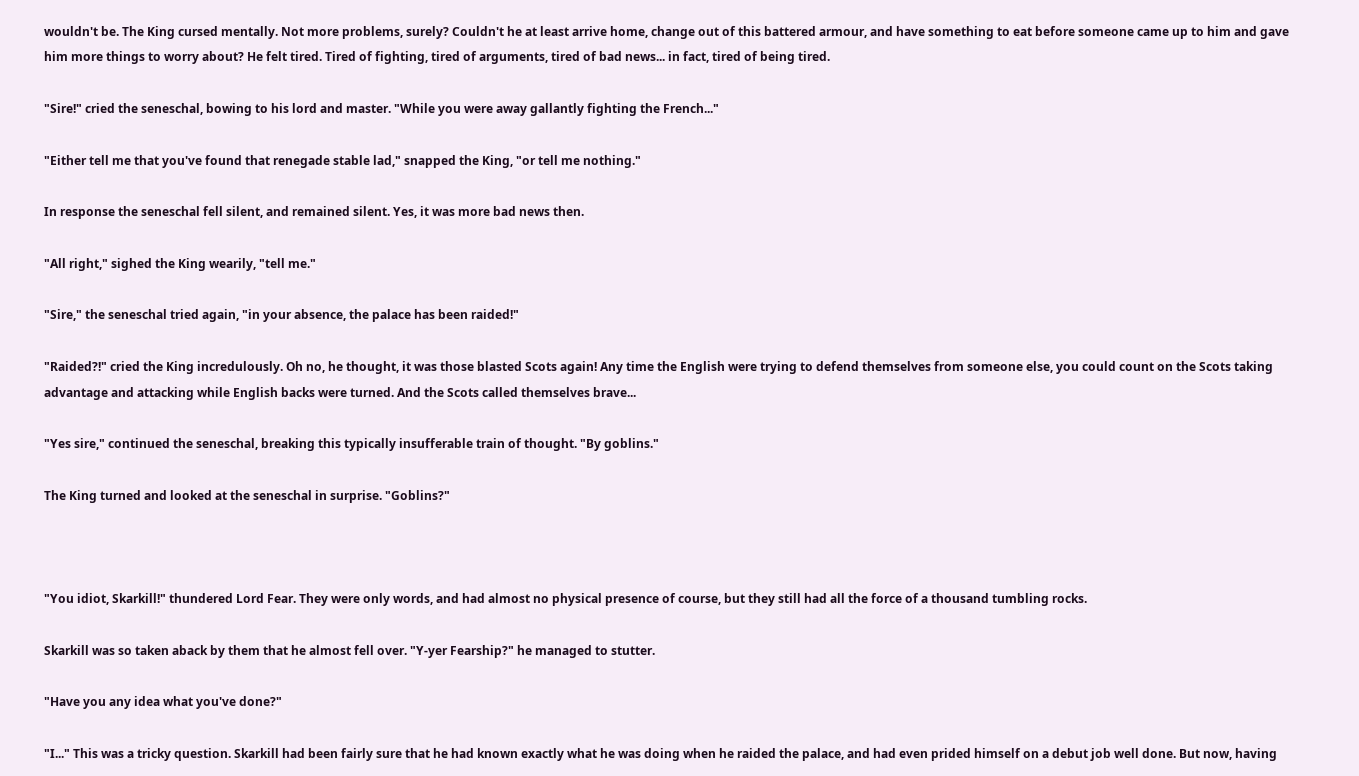wouldn't be. The King cursed mentally. Not more problems, surely? Couldn't he at least arrive home, change out of this battered armour, and have something to eat before someone came up to him and gave him more things to worry about? He felt tired. Tired of fighting, tired of arguments, tired of bad news... in fact, tired of being tired.

"Sire!" cried the seneschal, bowing to his lord and master. "While you were away gallantly fighting the French..."

"Either tell me that you've found that renegade stable lad," snapped the King, "or tell me nothing."

In response the seneschal fell silent, and remained silent. Yes, it was more bad news then.

"All right," sighed the King wearily, "tell me."

"Sire," the seneschal tried again, "in your absence, the palace has been raided!"

"Raided?!" cried the King incredulously. Oh no, he thought, it was those blasted Scots again! Any time the English were trying to defend themselves from someone else, you could count on the Scots taking advantage and attacking while English backs were turned. And the Scots called themselves brave...

"Yes sire," continued the seneschal, breaking this typically insufferable train of thought. "By goblins."

The King turned and looked at the seneschal in surprise. "Goblins?"



"You idiot, Skarkill!" thundered Lord Fear. They were only words, and had almost no physical presence of course, but they still had all the force of a thousand tumbling rocks.

Skarkill was so taken aback by them that he almost fell over. "Y-yer Fearship?" he managed to stutter.

"Have you any idea what you've done?"

"I..." This was a tricky question. Skarkill had been fairly sure that he had known exactly what he was doing when he raided the palace, and had even prided himself on a debut job well done. But now, having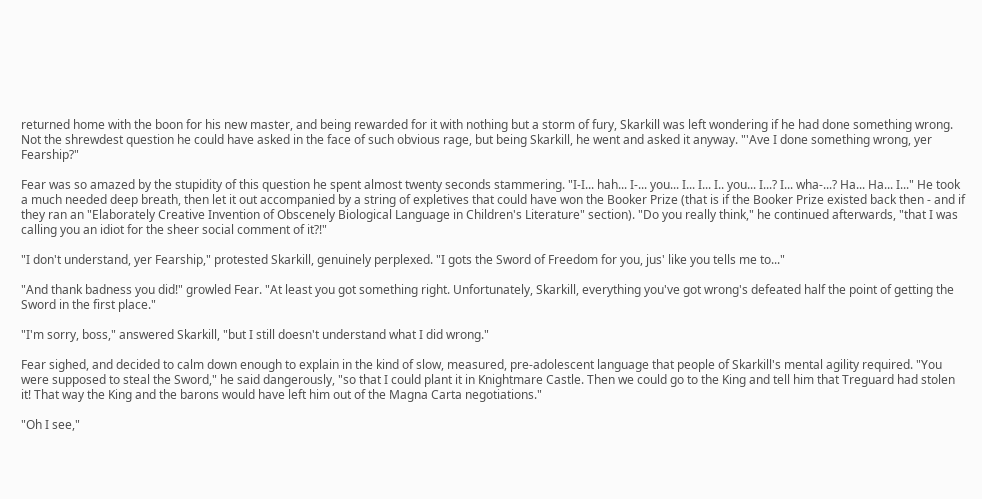returned home with the boon for his new master, and being rewarded for it with nothing but a storm of fury, Skarkill was left wondering if he had done something wrong. Not the shrewdest question he could have asked in the face of such obvious rage, but being Skarkill, he went and asked it anyway. "'Ave I done something wrong, yer Fearship?"

Fear was so amazed by the stupidity of this question he spent almost twenty seconds stammering. "I-I... hah... I-... you... I... I... I.. you... I...? I... wha-...? Ha... Ha... I..." He took a much needed deep breath, then let it out accompanied by a string of expletives that could have won the Booker Prize (that is if the Booker Prize existed back then - and if they ran an "Elaborately Creative Invention of Obscenely Biological Language in Children's Literature" section). "Do you really think," he continued afterwards, "that I was calling you an idiot for the sheer social comment of it?!"

"I don't understand, yer Fearship," protested Skarkill, genuinely perplexed. "I gots the Sword of Freedom for you, jus' like you tells me to..."

"And thank badness you did!" growled Fear. "At least you got something right. Unfortunately, Skarkill, everything you've got wrong's defeated half the point of getting the Sword in the first place."

"I'm sorry, boss," answered Skarkill, "but I still doesn't understand what I did wrong."

Fear sighed, and decided to calm down enough to explain in the kind of slow, measured, pre-adolescent language that people of Skarkill's mental agility required. "You were supposed to steal the Sword," he said dangerously, "so that I could plant it in Knightmare Castle. Then we could go to the King and tell him that Treguard had stolen it! That way the King and the barons would have left him out of the Magna Carta negotiations."

"Oh I see,"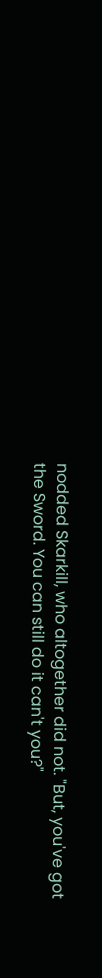nodded Skarkill, who altogether did not. "But, you've got the Sword. You can still do it can't you?"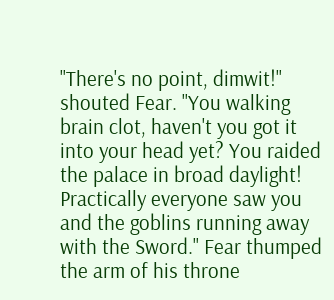"There's no point, dimwit!" shouted Fear. "You walking brain clot, haven't you got it into your head yet? You raided the palace in broad daylight! Practically everyone saw you and the goblins running away with the Sword." Fear thumped the arm of his throne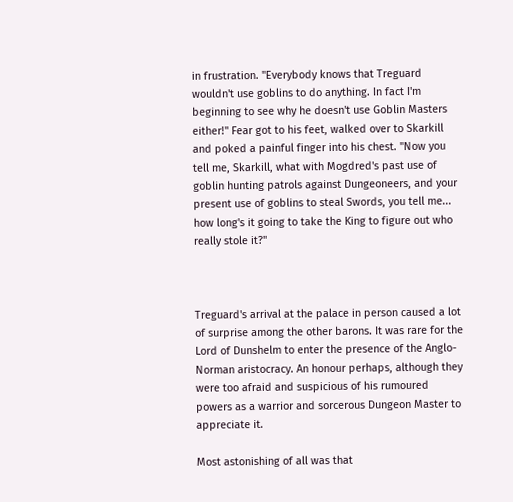in frustration. "Everybody knows that Treguard wouldn't use goblins to do anything. In fact I'm beginning to see why he doesn't use Goblin Masters either!" Fear got to his feet, walked over to Skarkill and poked a painful finger into his chest. "Now you tell me, Skarkill, what with Mogdred's past use of goblin hunting patrols against Dungeoneers, and your present use of goblins to steal Swords, you tell me... how long's it going to take the King to figure out who really stole it?"



Treguard's arrival at the palace in person caused a lot of surprise among the other barons. It was rare for the Lord of Dunshelm to enter the presence of the Anglo-Norman aristocracy. An honour perhaps, although they were too afraid and suspicious of his rumoured powers as a warrior and sorcerous Dungeon Master to appreciate it.

Most astonishing of all was that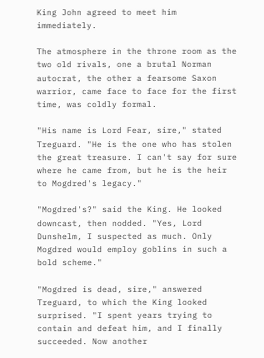King John agreed to meet him immediately.

The atmosphere in the throne room as the two old rivals, one a brutal Norman autocrat, the other a fearsome Saxon warrior, came face to face for the first time, was coldly formal.

"His name is Lord Fear, sire," stated Treguard. "He is the one who has stolen the great treasure. I can't say for sure where he came from, but he is the heir to Mogdred's legacy."

"Mogdred's?" said the King. He looked downcast, then nodded. "Yes, Lord Dunshelm, I suspected as much. Only Mogdred would employ goblins in such a bold scheme."

"Mogdred is dead, sire," answered Treguard, to which the King looked surprised. "I spent years trying to contain and defeat him, and I finally succeeded. Now another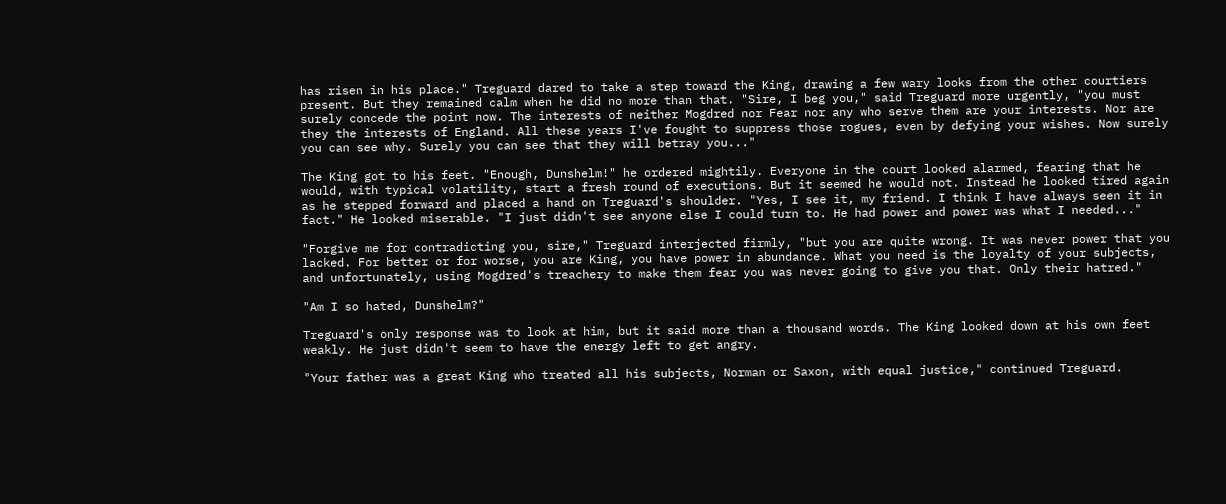has risen in his place." Treguard dared to take a step toward the King, drawing a few wary looks from the other courtiers present. But they remained calm when he did no more than that. "Sire, I beg you," said Treguard more urgently, "you must surely concede the point now. The interests of neither Mogdred nor Fear nor any who serve them are your interests. Nor are they the interests of England. All these years I've fought to suppress those rogues, even by defying your wishes. Now surely you can see why. Surely you can see that they will betray you..."

The King got to his feet. "Enough, Dunshelm!" he ordered mightily. Everyone in the court looked alarmed, fearing that he would, with typical volatility, start a fresh round of executions. But it seemed he would not. Instead he looked tired again as he stepped forward and placed a hand on Treguard's shoulder. "Yes, I see it, my friend. I think I have always seen it in fact." He looked miserable. "I just didn't see anyone else I could turn to. He had power and power was what I needed..."

"Forgive me for contradicting you, sire," Treguard interjected firmly, "but you are quite wrong. It was never power that you lacked. For better or for worse, you are King, you have power in abundance. What you need is the loyalty of your subjects, and unfortunately, using Mogdred's treachery to make them fear you was never going to give you that. Only their hatred."

"Am I so hated, Dunshelm?"

Treguard's only response was to look at him, but it said more than a thousand words. The King looked down at his own feet weakly. He just didn't seem to have the energy left to get angry.

"Your father was a great King who treated all his subjects, Norman or Saxon, with equal justice," continued Treguard.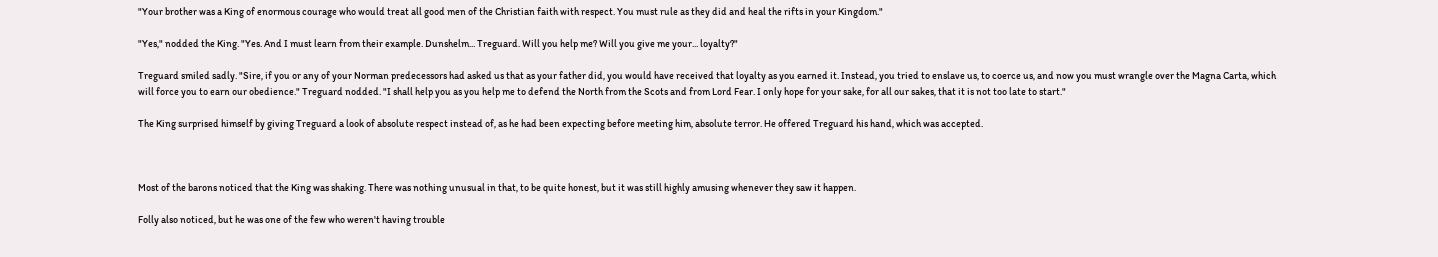"Your brother was a King of enormous courage who would treat all good men of the Christian faith with respect. You must rule as they did and heal the rifts in your Kingdom."

"Yes," nodded the King. "Yes. And I must learn from their example. Dunshelm... Treguard. Will you help me? Will you give me your... loyalty?"

Treguard smiled sadly. "Sire, if you or any of your Norman predecessors had asked us that as your father did, you would have received that loyalty as you earned it. Instead, you tried to enslave us, to coerce us, and now you must wrangle over the Magna Carta, which will force you to earn our obedience." Treguard nodded. "I shall help you as you help me to defend the North from the Scots and from Lord Fear. I only hope for your sake, for all our sakes, that it is not too late to start."

The King surprised himself by giving Treguard a look of absolute respect instead of, as he had been expecting before meeting him, absolute terror. He offered Treguard his hand, which was accepted.



Most of the barons noticed that the King was shaking. There was nothing unusual in that, to be quite honest, but it was still highly amusing whenever they saw it happen.

Folly also noticed, but he was one of the few who weren't having trouble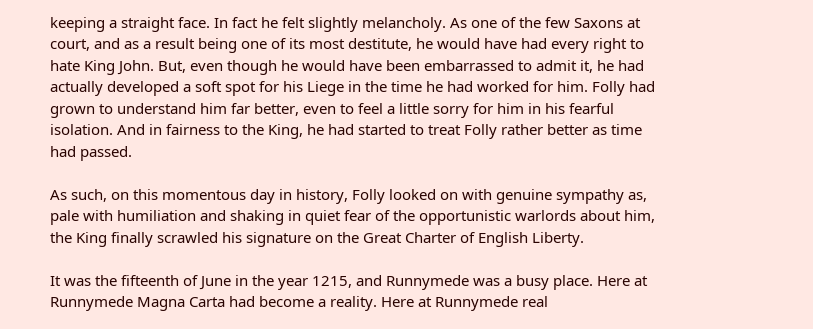keeping a straight face. In fact he felt slightly melancholy. As one of the few Saxons at court, and as a result being one of its most destitute, he would have had every right to hate King John. But, even though he would have been embarrassed to admit it, he had actually developed a soft spot for his Liege in the time he had worked for him. Folly had grown to understand him far better, even to feel a little sorry for him in his fearful isolation. And in fairness to the King, he had started to treat Folly rather better as time had passed.

As such, on this momentous day in history, Folly looked on with genuine sympathy as, pale with humiliation and shaking in quiet fear of the opportunistic warlords about him, the King finally scrawled his signature on the Great Charter of English Liberty.

It was the fifteenth of June in the year 1215, and Runnymede was a busy place. Here at Runnymede Magna Carta had become a reality. Here at Runnymede real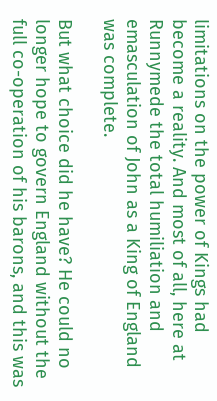limitations on the power of Kings had become a reality. And most of all, here at Runnymede the total humiliation and emasculation of John as a King of England was complete.

But what choice did he have? He could no longer hope to govern England without the full co-operation of his barons, and this was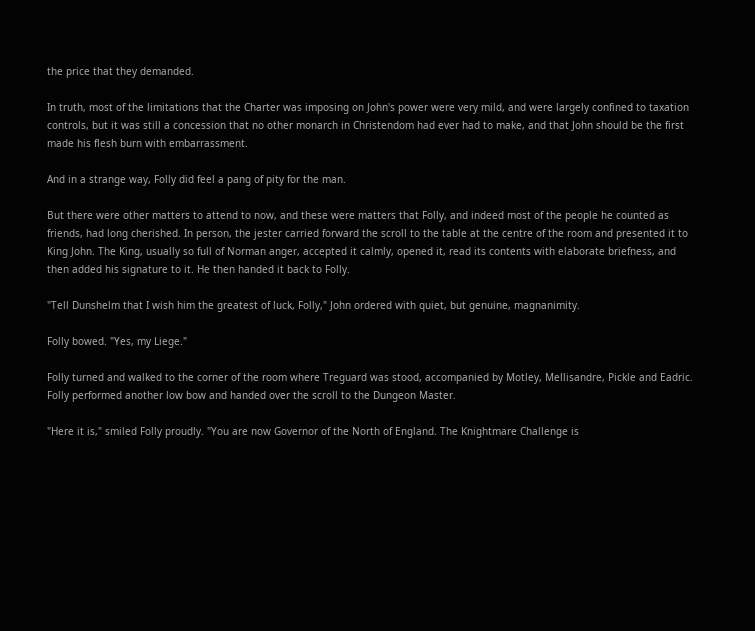the price that they demanded.

In truth, most of the limitations that the Charter was imposing on John's power were very mild, and were largely confined to taxation controls, but it was still a concession that no other monarch in Christendom had ever had to make, and that John should be the first made his flesh burn with embarrassment.

And in a strange way, Folly did feel a pang of pity for the man.

But there were other matters to attend to now, and these were matters that Folly, and indeed most of the people he counted as friends, had long cherished. In person, the jester carried forward the scroll to the table at the centre of the room and presented it to King John. The King, usually so full of Norman anger, accepted it calmly, opened it, read its contents with elaborate briefness, and then added his signature to it. He then handed it back to Folly.

"Tell Dunshelm that I wish him the greatest of luck, Folly," John ordered with quiet, but genuine, magnanimity.

Folly bowed. "Yes, my Liege."

Folly turned and walked to the corner of the room where Treguard was stood, accompanied by Motley, Mellisandre, Pickle and Eadric. Folly performed another low bow and handed over the scroll to the Dungeon Master.

"Here it is," smiled Folly proudly. "You are now Governor of the North of England. The Knightmare Challenge is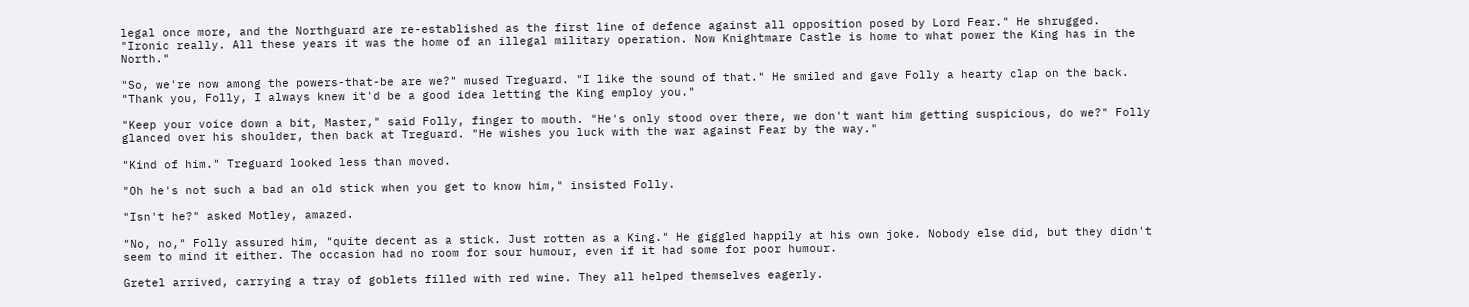legal once more, and the Northguard are re-established as the first line of defence against all opposition posed by Lord Fear." He shrugged. "Ironic really. All these years it was the home of an illegal military operation. Now Knightmare Castle is home to what power the King has in the North."

"So, we're now among the powers-that-be are we?" mused Treguard. "I like the sound of that." He smiled and gave Folly a hearty clap on the back. "Thank you, Folly, I always knew it'd be a good idea letting the King employ you."

"Keep your voice down a bit, Master," said Folly, finger to mouth. "He's only stood over there, we don't want him getting suspicious, do we?" Folly glanced over his shoulder, then back at Treguard. "He wishes you luck with the war against Fear by the way."

"Kind of him." Treguard looked less than moved.

"Oh he's not such a bad an old stick when you get to know him," insisted Folly.

"Isn't he?" asked Motley, amazed.

"No, no," Folly assured him, "quite decent as a stick. Just rotten as a King." He giggled happily at his own joke. Nobody else did, but they didn't seem to mind it either. The occasion had no room for sour humour, even if it had some for poor humour.

Gretel arrived, carrying a tray of goblets filled with red wine. They all helped themselves eagerly.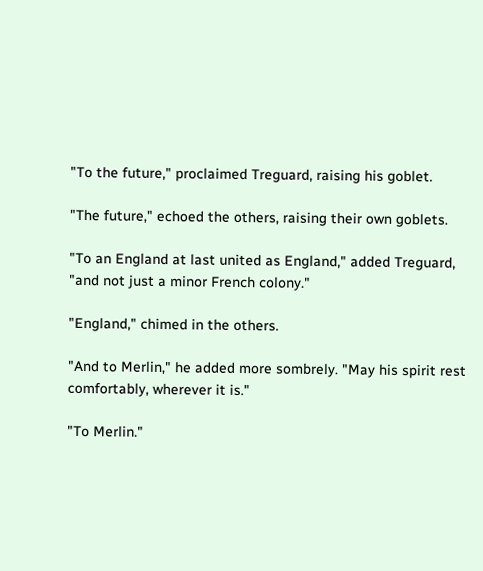"To the future," proclaimed Treguard, raising his goblet.

"The future," echoed the others, raising their own goblets.

"To an England at last united as England," added Treguard, "and not just a minor French colony."

"England," chimed in the others.

"And to Merlin," he added more sombrely. "May his spirit rest comfortably, wherever it is."

"To Merlin."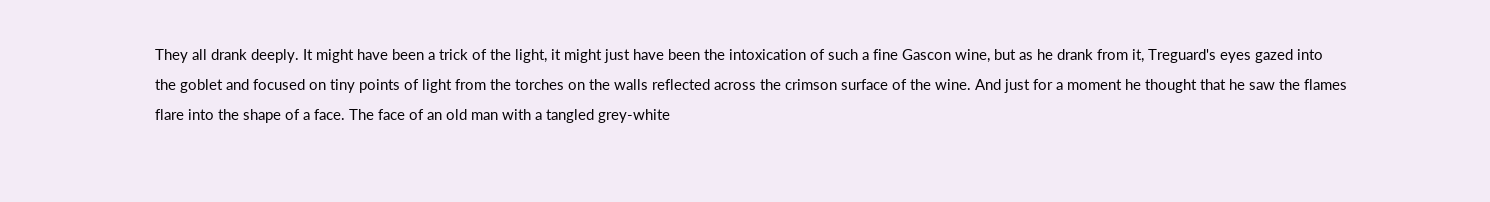They all drank deeply. It might have been a trick of the light, it might just have been the intoxication of such a fine Gascon wine, but as he drank from it, Treguard's eyes gazed into the goblet and focused on tiny points of light from the torches on the walls reflected across the crimson surface of the wine. And just for a moment he thought that he saw the flames flare into the shape of a face. The face of an old man with a tangled grey-white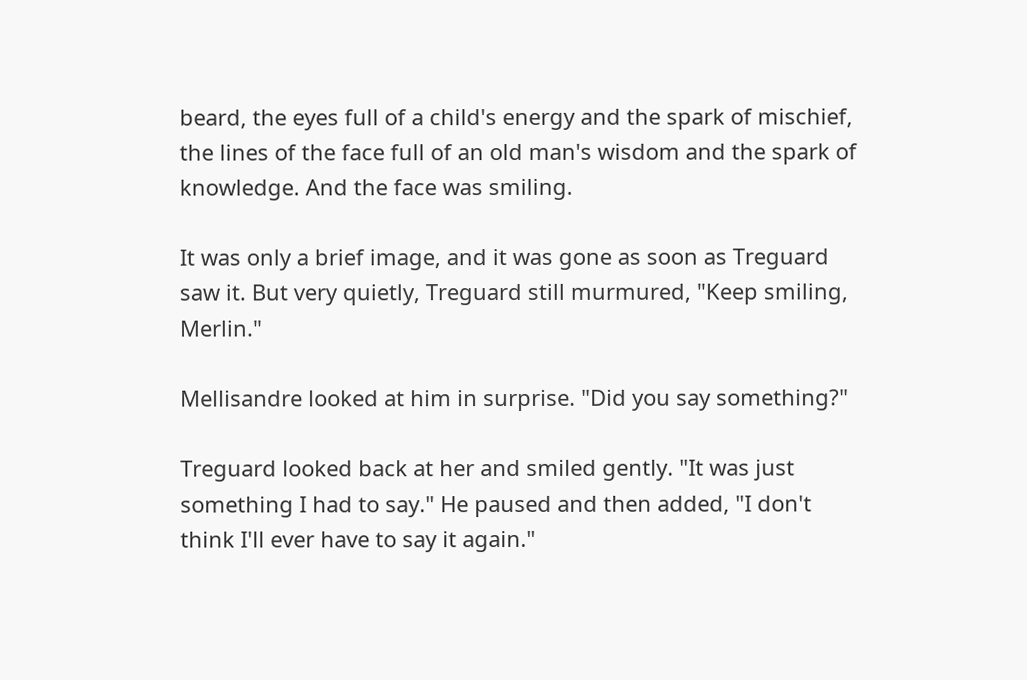beard, the eyes full of a child's energy and the spark of mischief, the lines of the face full of an old man's wisdom and the spark of knowledge. And the face was smiling.

It was only a brief image, and it was gone as soon as Treguard saw it. But very quietly, Treguard still murmured, "Keep smiling, Merlin."

Mellisandre looked at him in surprise. "Did you say something?"

Treguard looked back at her and smiled gently. "It was just something I had to say." He paused and then added, "I don't think I'll ever have to say it again."